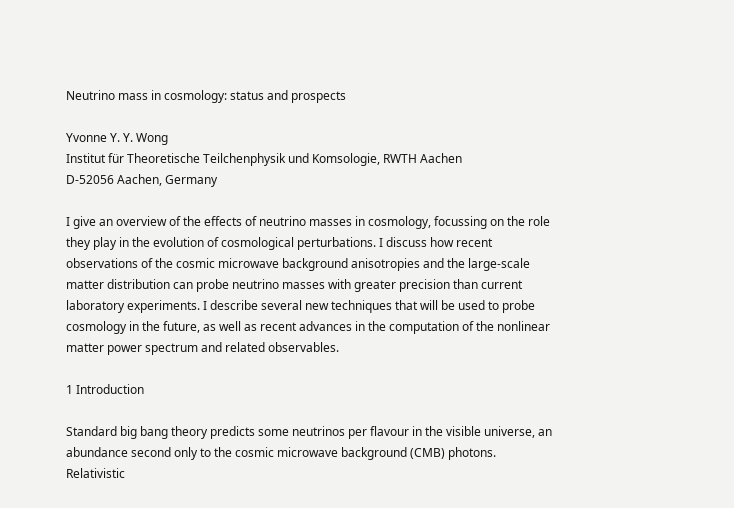Neutrino mass in cosmology: status and prospects

Yvonne Y. Y. Wong
Institut für Theoretische Teilchenphysik und Komsologie, RWTH Aachen
D-52056 Aachen, Germany

I give an overview of the effects of neutrino masses in cosmology, focussing on the role they play in the evolution of cosmological perturbations. I discuss how recent observations of the cosmic microwave background anisotropies and the large-scale matter distribution can probe neutrino masses with greater precision than current laboratory experiments. I describe several new techniques that will be used to probe cosmology in the future, as well as recent advances in the computation of the nonlinear matter power spectrum and related observables.

1 Introduction

Standard big bang theory predicts some neutrinos per flavour in the visible universe, an abundance second only to the cosmic microwave background (CMB) photons. Relativistic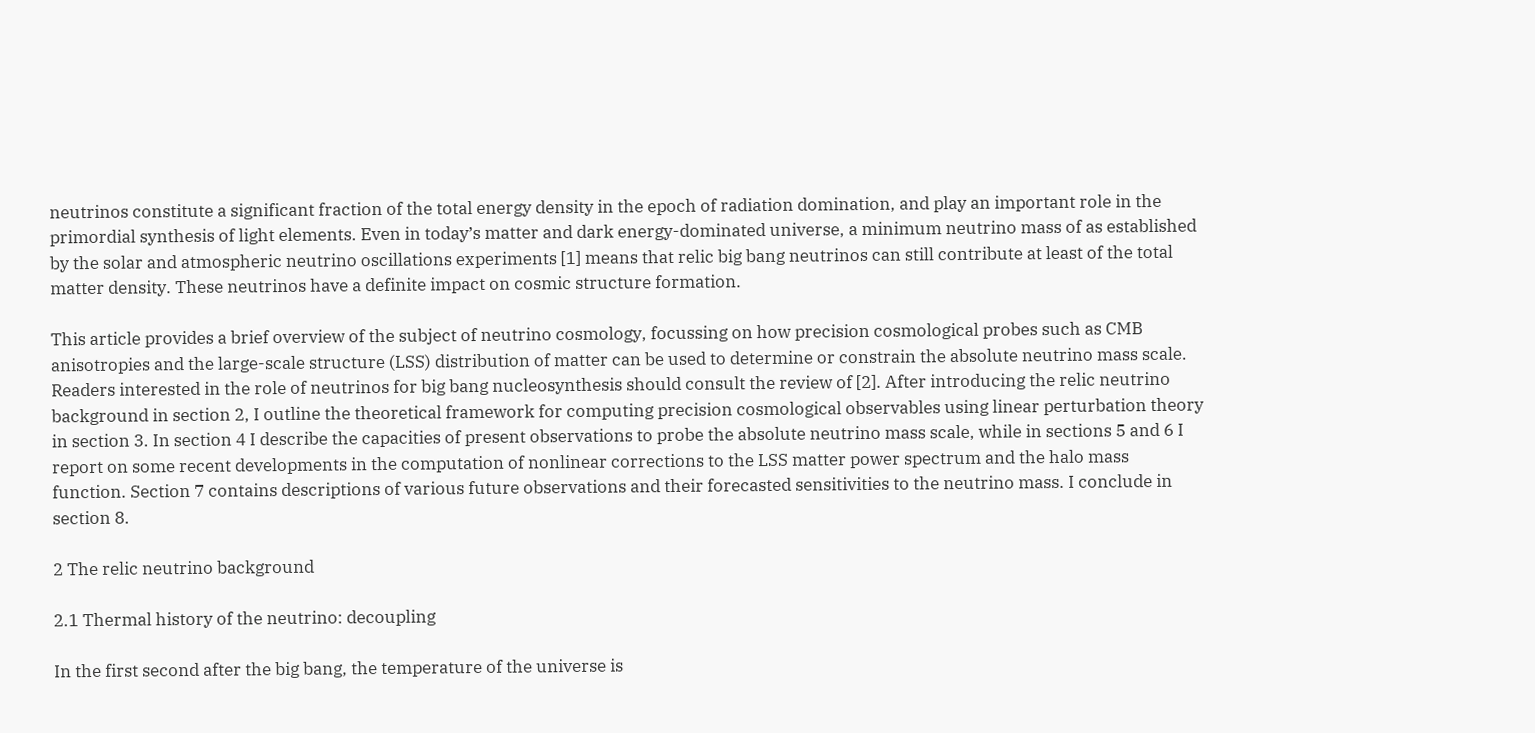neutrinos constitute a significant fraction of the total energy density in the epoch of radiation domination, and play an important role in the primordial synthesis of light elements. Even in today’s matter and dark energy-dominated universe, a minimum neutrino mass of as established by the solar and atmospheric neutrino oscillations experiments [1] means that relic big bang neutrinos can still contribute at least of the total matter density. These neutrinos have a definite impact on cosmic structure formation.

This article provides a brief overview of the subject of neutrino cosmology, focussing on how precision cosmological probes such as CMB anisotropies and the large-scale structure (LSS) distribution of matter can be used to determine or constrain the absolute neutrino mass scale. Readers interested in the role of neutrinos for big bang nucleosynthesis should consult the review of [2]. After introducing the relic neutrino background in section 2, I outline the theoretical framework for computing precision cosmological observables using linear perturbation theory in section 3. In section 4 I describe the capacities of present observations to probe the absolute neutrino mass scale, while in sections 5 and 6 I report on some recent developments in the computation of nonlinear corrections to the LSS matter power spectrum and the halo mass function. Section 7 contains descriptions of various future observations and their forecasted sensitivities to the neutrino mass. I conclude in section 8.

2 The relic neutrino background

2.1 Thermal history of the neutrino: decoupling

In the first second after the big bang, the temperature of the universe is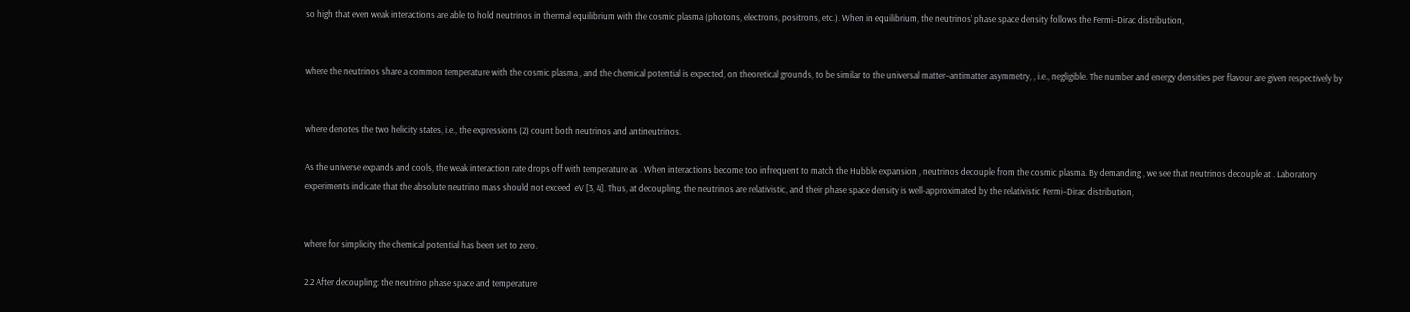so high that even weak interactions are able to hold neutrinos in thermal equilibrium with the cosmic plasma (photons, electrons, positrons, etc.). When in equilibrium, the neutrinos’ phase space density follows the Fermi–Dirac distribution,


where the neutrinos share a common temperature with the cosmic plasma , and the chemical potential is expected, on theoretical grounds, to be similar to the universal matter–antimatter asymmetry, , i.e., negligible. The number and energy densities per flavour are given respectively by


where denotes the two helicity states, i.e., the expressions (2) count both neutrinos and antineutrinos.

As the universe expands and cools, the weak interaction rate drops off with temperature as . When interactions become too infrequent to match the Hubble expansion , neutrinos decouple from the cosmic plasma. By demanding , we see that neutrinos decouple at . Laboratory experiments indicate that the absolute neutrino mass should not exceed  eV [3, 4]. Thus, at decoupling, the neutrinos are relativistic, and their phase space density is well-approximated by the relativistic Fermi–Dirac distribution,


where for simplicity the chemical potential has been set to zero.

2.2 After decoupling: the neutrino phase space and temperature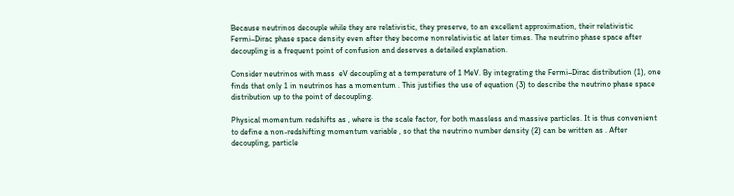Because neutrinos decouple while they are relativistic, they preserve, to an excellent approximation, their relativistic Fermi–Dirac phase space density even after they become nonrelativistic at later times. The neutrino phase space after decoupling is a frequent point of confusion and deserves a detailed explanation.

Consider neutrinos with mass  eV decoupling at a temperature of 1 MeV. By integrating the Fermi–Dirac distribution (1), one finds that only 1 in neutrinos has a momentum . This justifies the use of equation (3) to describe the neutrino phase space distribution up to the point of decoupling.

Physical momentum redshifts as , where is the scale factor, for both massless and massive particles. It is thus convenient to define a non-redshifting momentum variable , so that the neutrino number density (2) can be written as . After decoupling, particle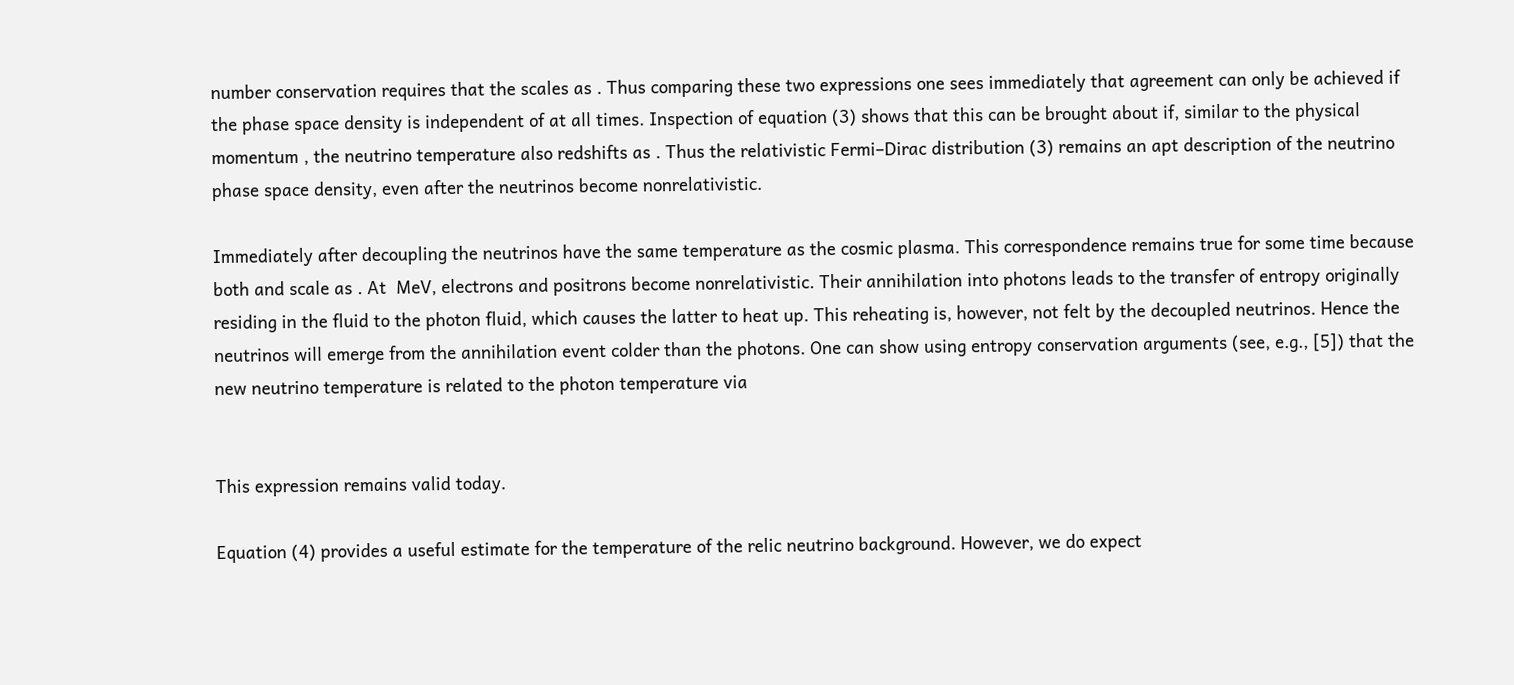number conservation requires that the scales as . Thus comparing these two expressions one sees immediately that agreement can only be achieved if the phase space density is independent of at all times. Inspection of equation (3) shows that this can be brought about if, similar to the physical momentum , the neutrino temperature also redshifts as . Thus the relativistic Fermi–Dirac distribution (3) remains an apt description of the neutrino phase space density, even after the neutrinos become nonrelativistic.

Immediately after decoupling the neutrinos have the same temperature as the cosmic plasma. This correspondence remains true for some time because both and scale as . At  MeV, electrons and positrons become nonrelativistic. Their annihilation into photons leads to the transfer of entropy originally residing in the fluid to the photon fluid, which causes the latter to heat up. This reheating is, however, not felt by the decoupled neutrinos. Hence the neutrinos will emerge from the annihilation event colder than the photons. One can show using entropy conservation arguments (see, e.g., [5]) that the new neutrino temperature is related to the photon temperature via


This expression remains valid today.

Equation (4) provides a useful estimate for the temperature of the relic neutrino background. However, we do expect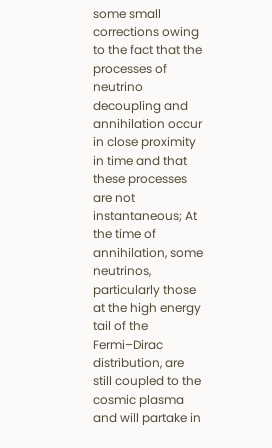some small corrections owing to the fact that the processes of neutrino decoupling and annihilation occur in close proximity in time and that these processes are not instantaneous; At the time of annihilation, some neutrinos, particularly those at the high energy tail of the Fermi–Dirac distribution, are still coupled to the cosmic plasma and will partake in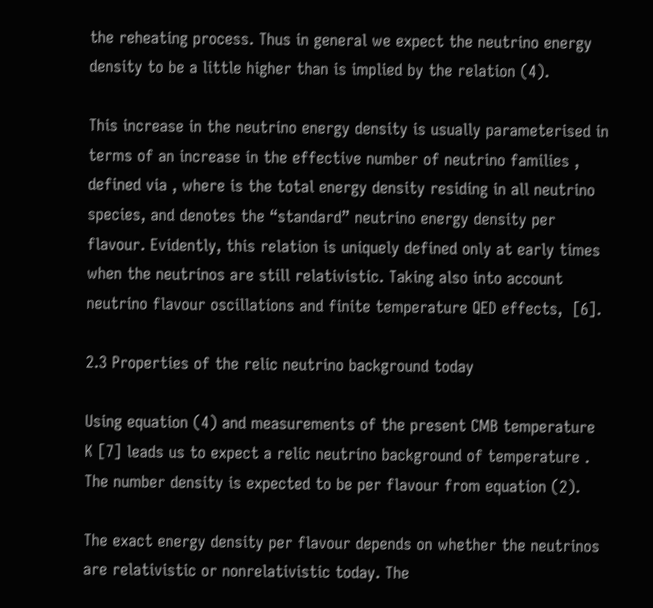the reheating process. Thus in general we expect the neutrino energy density to be a little higher than is implied by the relation (4).

This increase in the neutrino energy density is usually parameterised in terms of an increase in the effective number of neutrino families , defined via , where is the total energy density residing in all neutrino species, and denotes the “standard” neutrino energy density per flavour. Evidently, this relation is uniquely defined only at early times when the neutrinos are still relativistic. Taking also into account neutrino flavour oscillations and finite temperature QED effects,  [6].

2.3 Properties of the relic neutrino background today

Using equation (4) and measurements of the present CMB temperature  K [7] leads us to expect a relic neutrino background of temperature . The number density is expected to be per flavour from equation (2).

The exact energy density per flavour depends on whether the neutrinos are relativistic or nonrelativistic today. The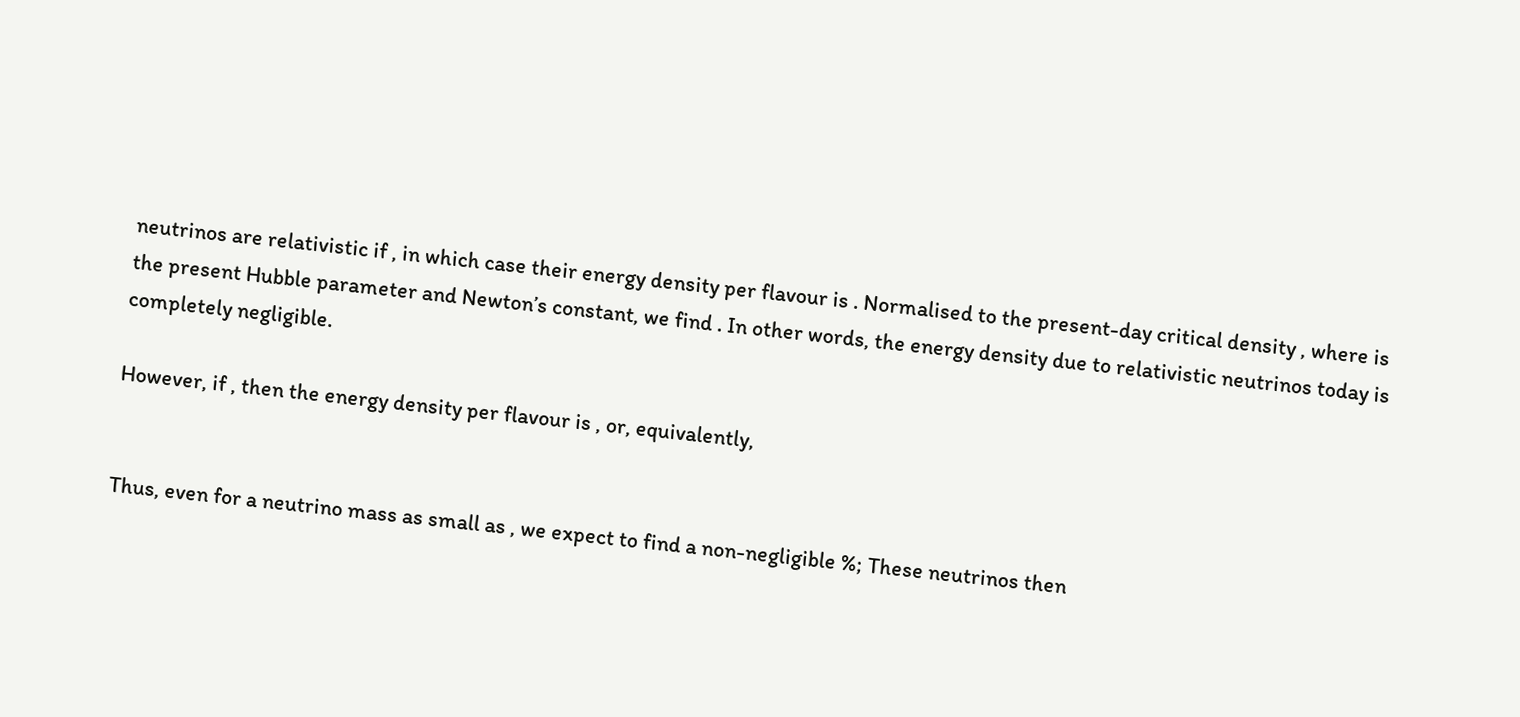neutrinos are relativistic if , in which case their energy density per flavour is . Normalised to the present-day critical density , where is the present Hubble parameter and Newton’s constant, we find . In other words, the energy density due to relativistic neutrinos today is completely negligible.

However, if , then the energy density per flavour is , or, equivalently,


Thus, even for a neutrino mass as small as , we expect to find a non-negligible %; These neutrinos then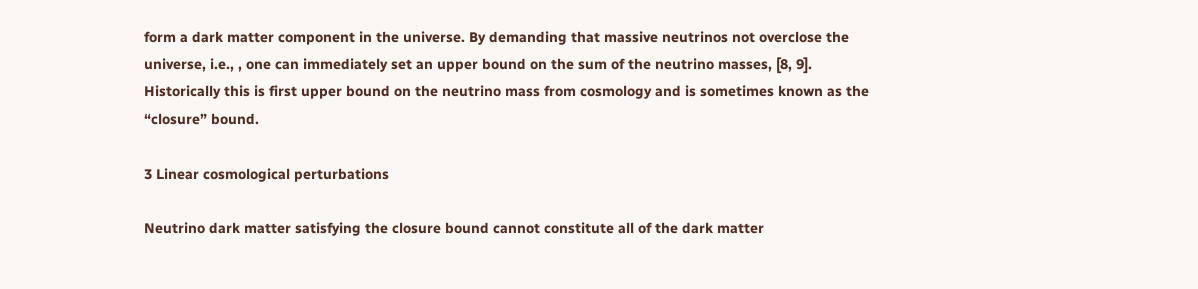form a dark matter component in the universe. By demanding that massive neutrinos not overclose the universe, i.e., , one can immediately set an upper bound on the sum of the neutrino masses, [8, 9]. Historically this is first upper bound on the neutrino mass from cosmology and is sometimes known as the “closure” bound.

3 Linear cosmological perturbations

Neutrino dark matter satisfying the closure bound cannot constitute all of the dark matter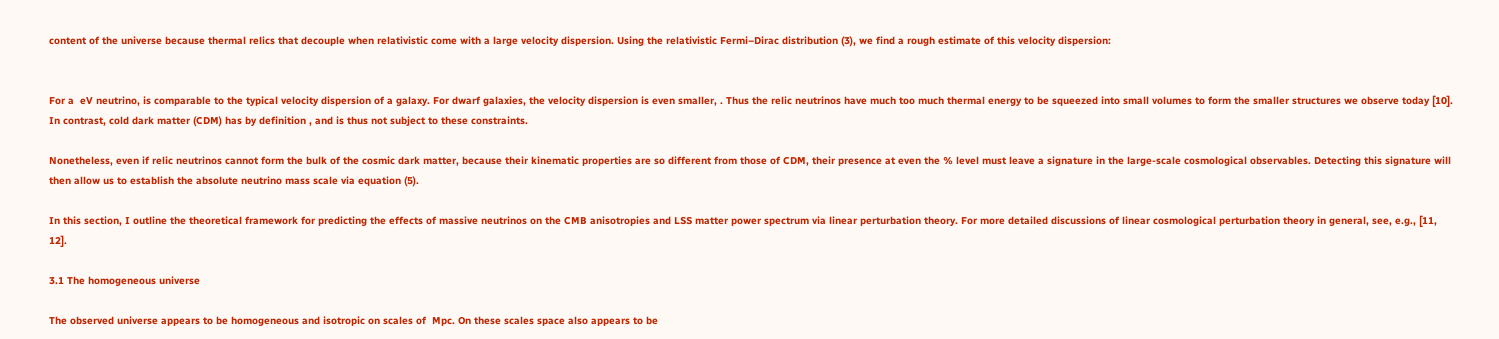content of the universe because thermal relics that decouple when relativistic come with a large velocity dispersion. Using the relativistic Fermi–Dirac distribution (3), we find a rough estimate of this velocity dispersion:


For a  eV neutrino, is comparable to the typical velocity dispersion of a galaxy. For dwarf galaxies, the velocity dispersion is even smaller, . Thus the relic neutrinos have much too much thermal energy to be squeezed into small volumes to form the smaller structures we observe today [10]. In contrast, cold dark matter (CDM) has by definition , and is thus not subject to these constraints.

Nonetheless, even if relic neutrinos cannot form the bulk of the cosmic dark matter, because their kinematic properties are so different from those of CDM, their presence at even the % level must leave a signature in the large-scale cosmological observables. Detecting this signature will then allow us to establish the absolute neutrino mass scale via equation (5).

In this section, I outline the theoretical framework for predicting the effects of massive neutrinos on the CMB anisotropies and LSS matter power spectrum via linear perturbation theory. For more detailed discussions of linear cosmological perturbation theory in general, see, e.g., [11, 12].

3.1 The homogeneous universe

The observed universe appears to be homogeneous and isotropic on scales of  Mpc. On these scales space also appears to be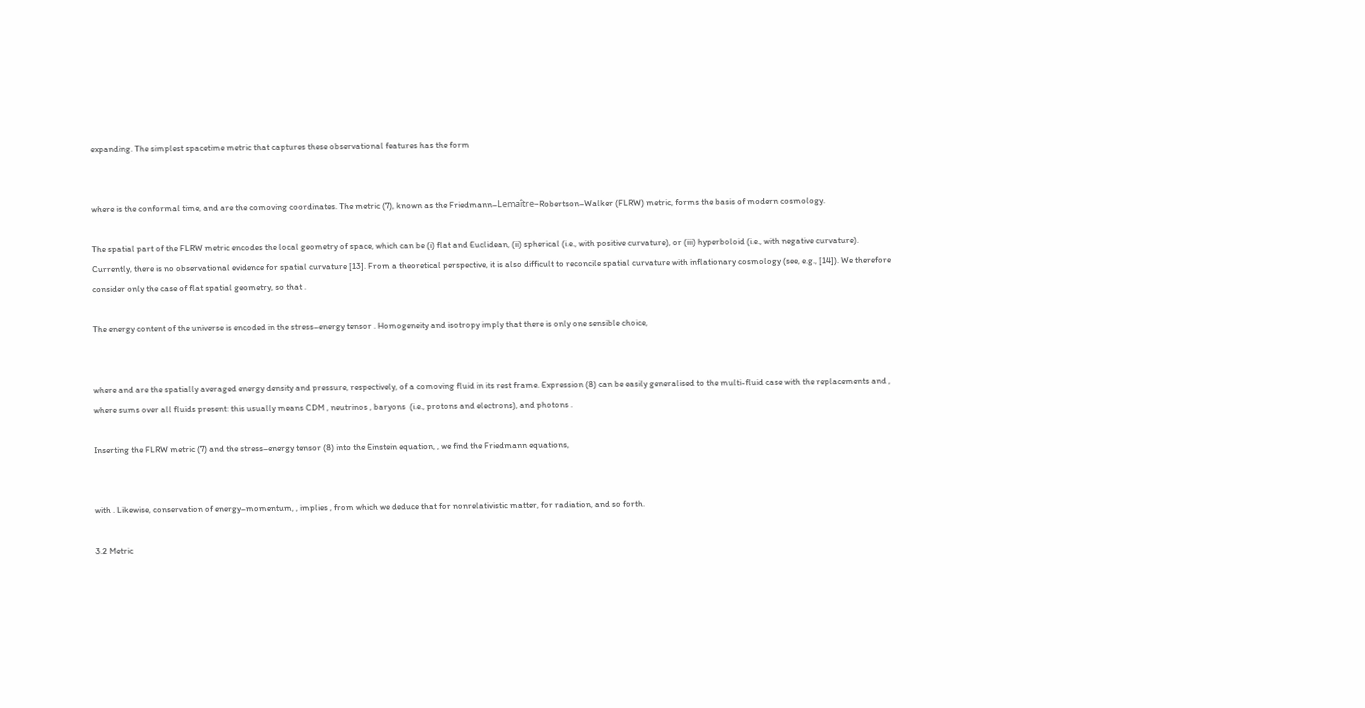expanding. The simplest spacetime metric that captures these observational features has the form


where is the conformal time, and are the comoving coordinates. The metric (7), known as the Friedmann–Lemaître–Robertson–Walker (FLRW) metric, forms the basis of modern cosmology.

The spatial part of the FLRW metric encodes the local geometry of space, which can be (i) flat and Euclidean, (ii) spherical (i.e., with positive curvature), or (iii) hyperboloid (i.e., with negative curvature). Currently, there is no observational evidence for spatial curvature [13]. From a theoretical perspective, it is also difficult to reconcile spatial curvature with inflationary cosmology (see, e.g., [14]). We therefore consider only the case of flat spatial geometry, so that .

The energy content of the universe is encoded in the stress–energy tensor . Homogeneity and isotropy imply that there is only one sensible choice,


where and are the spatially averaged energy density and pressure, respectively, of a comoving fluid in its rest frame. Expression (8) can be easily generalised to the multi-fluid case with the replacements and , where sums over all fluids present: this usually means CDM , neutrinos , baryons  (i.e., protons and electrons), and photons .

Inserting the FLRW metric (7) and the stress–energy tensor (8) into the Einstein equation, , we find the Friedmann equations,


with . Likewise, conservation of energy–momentum, , implies , from which we deduce that for nonrelativistic matter, for radiation, and so forth.

3.2 Metric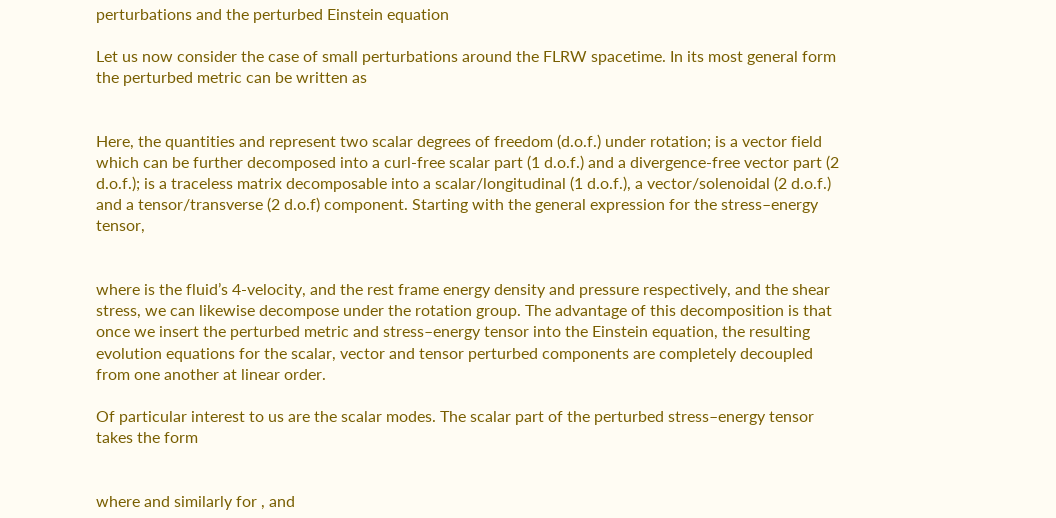perturbations and the perturbed Einstein equation

Let us now consider the case of small perturbations around the FLRW spacetime. In its most general form the perturbed metric can be written as


Here, the quantities and represent two scalar degrees of freedom (d.o.f.) under rotation; is a vector field which can be further decomposed into a curl-free scalar part (1 d.o.f.) and a divergence-free vector part (2 d.o.f.); is a traceless matrix decomposable into a scalar/longitudinal (1 d.o.f.), a vector/solenoidal (2 d.o.f.) and a tensor/transverse (2 d.o.f) component. Starting with the general expression for the stress–energy tensor,


where is the fluid’s 4-velocity, and the rest frame energy density and pressure respectively, and the shear stress, we can likewise decompose under the rotation group. The advantage of this decomposition is that once we insert the perturbed metric and stress–energy tensor into the Einstein equation, the resulting evolution equations for the scalar, vector and tensor perturbed components are completely decoupled from one another at linear order.

Of particular interest to us are the scalar modes. The scalar part of the perturbed stress–energy tensor takes the form


where and similarly for , and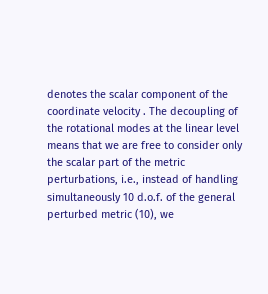denotes the scalar component of the coordinate velocity . The decoupling of the rotational modes at the linear level means that we are free to consider only the scalar part of the metric perturbations, i.e., instead of handling simultaneously 10 d.o.f. of the general perturbed metric (10), we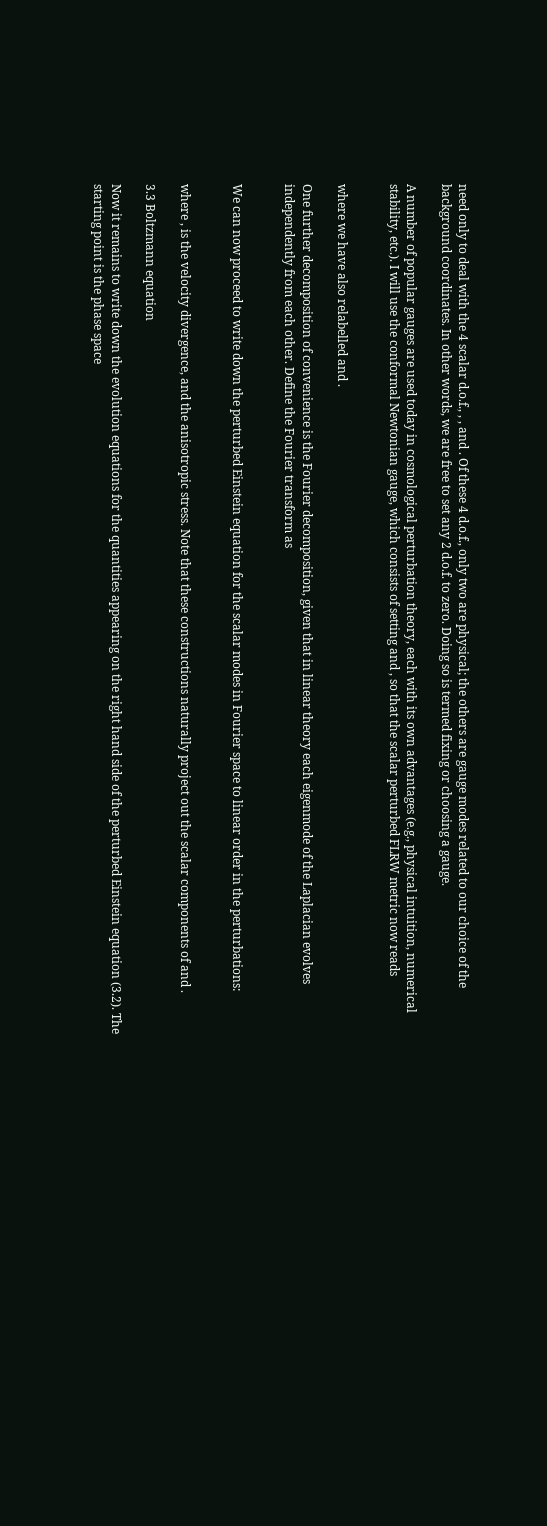need only to deal with the 4 scalar d.o.f., , , and . Of these 4 d.o.f., only two are physical; the others are gauge modes related to our choice of the background coordinates. In other words, we are free to set any 2 d.o.f. to zero. Doing so is termed fixing or choosing a gauge.

A number of popular gauges are used today in cosmological perturbation theory, each with its own advantages (e.g., physical intuition, numerical stability, etc.). I will use the conformal Newtonian gauge, which consists of setting and , so that the scalar perturbed FLRW metric now reads


where we have also relabelled and .

One further decomposition of convenience is the Fourier decomposition, given that in linear theory each eigenmode of the Laplacian evolves independently from each other. Define the Fourier transform as


We can now proceed to write down the perturbed Einstein equation for the scalar modes in Fourier space to linear order in the perturbations:


where , is the velocity divergence, and the anisotropic stress. Note that these constructions naturally project out the scalar components of and .

3.3 Boltzmann equation

Now it remains to write down the evolution equations for the quantities appearing on the right hand side of the perturbed Einstein equation (3.2). The starting point is the phase space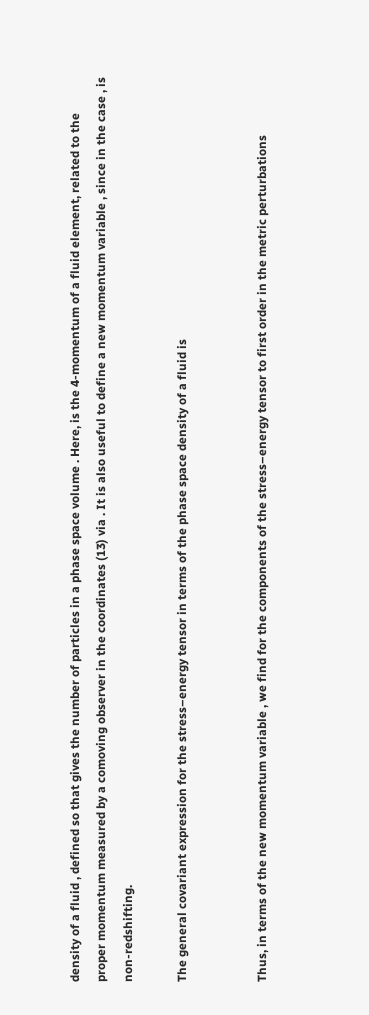density of a fluid , defined so that gives the number of particles in a phase space volume . Here, is the 4-momentum of a fluid element, related to the proper momentum measured by a comoving observer in the coordinates (13) via . It is also useful to define a new momentum variable , since in the case , is non-redshifting.

The general covariant expression for the stress–energy tensor in terms of the phase space density of a fluid is


Thus, in terms of the new momentum variable , we find for the components of the stress–energy tensor to first order in the metric perturbations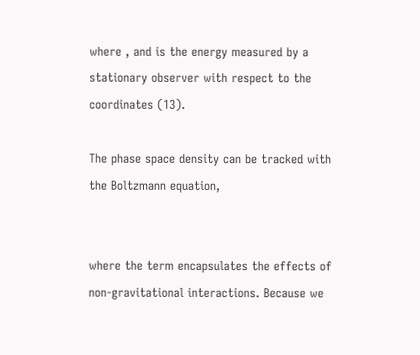where , and is the energy measured by a stationary observer with respect to the coordinates (13).

The phase space density can be tracked with the Boltzmann equation,


where the term encapsulates the effects of non-gravitational interactions. Because we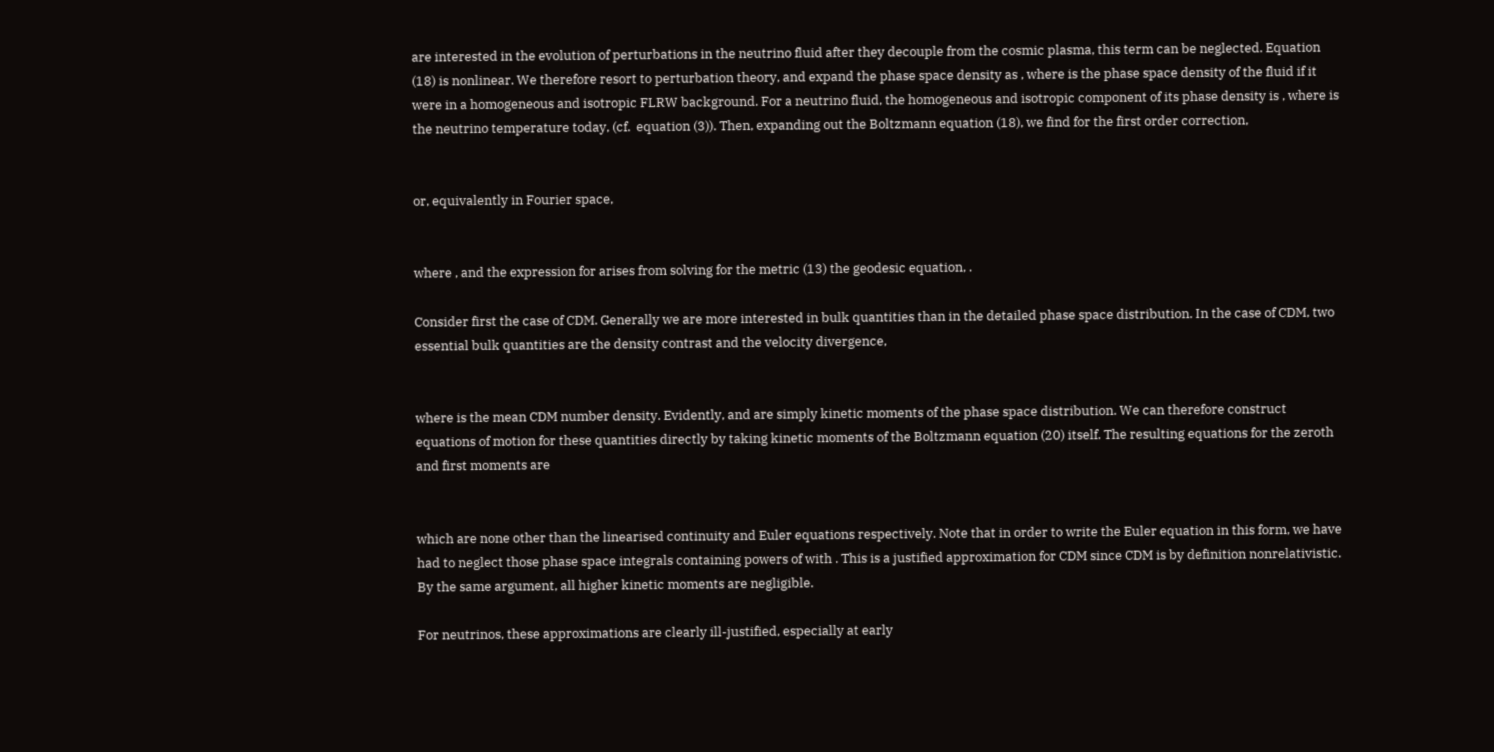are interested in the evolution of perturbations in the neutrino fluid after they decouple from the cosmic plasma, this term can be neglected. Equation (18) is nonlinear. We therefore resort to perturbation theory, and expand the phase space density as , where is the phase space density of the fluid if it were in a homogeneous and isotropic FLRW background. For a neutrino fluid, the homogeneous and isotropic component of its phase density is , where is the neutrino temperature today, (cf.  equation (3)). Then, expanding out the Boltzmann equation (18), we find for the first order correction,


or, equivalently in Fourier space,


where , and the expression for arises from solving for the metric (13) the geodesic equation, .

Consider first the case of CDM. Generally we are more interested in bulk quantities than in the detailed phase space distribution. In the case of CDM, two essential bulk quantities are the density contrast and the velocity divergence,


where is the mean CDM number density. Evidently, and are simply kinetic moments of the phase space distribution. We can therefore construct equations of motion for these quantities directly by taking kinetic moments of the Boltzmann equation (20) itself. The resulting equations for the zeroth and first moments are


which are none other than the linearised continuity and Euler equations respectively. Note that in order to write the Euler equation in this form, we have had to neglect those phase space integrals containing powers of with . This is a justified approximation for CDM since CDM is by definition nonrelativistic. By the same argument, all higher kinetic moments are negligible.

For neutrinos, these approximations are clearly ill-justified, especially at early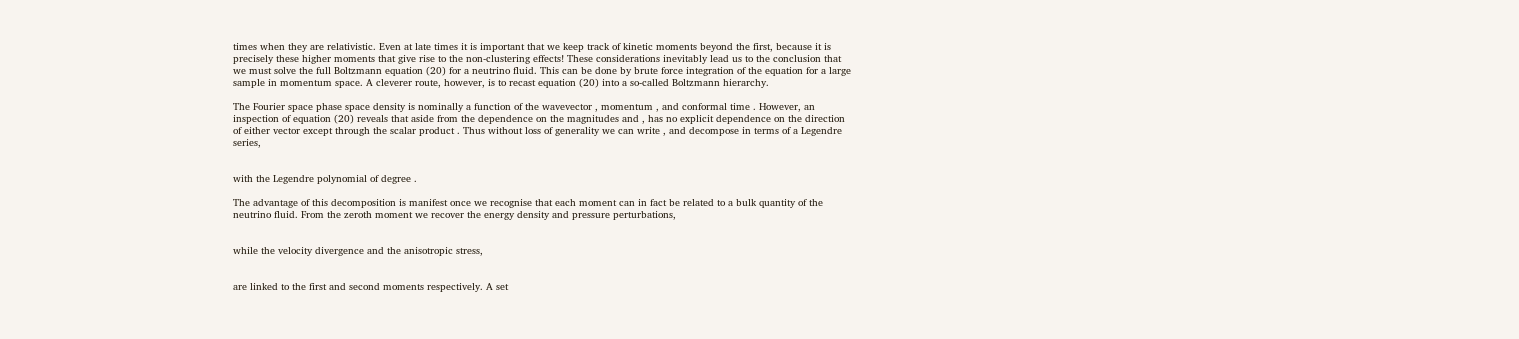times when they are relativistic. Even at late times it is important that we keep track of kinetic moments beyond the first, because it is precisely these higher moments that give rise to the non-clustering effects! These considerations inevitably lead us to the conclusion that we must solve the full Boltzmann equation (20) for a neutrino fluid. This can be done by brute force integration of the equation for a large sample in momentum space. A cleverer route, however, is to recast equation (20) into a so-called Boltzmann hierarchy.

The Fourier space phase space density is nominally a function of the wavevector , momentum , and conformal time . However, an inspection of equation (20) reveals that aside from the dependence on the magnitudes and , has no explicit dependence on the direction of either vector except through the scalar product . Thus without loss of generality we can write , and decompose in terms of a Legendre series,


with the Legendre polynomial of degree .

The advantage of this decomposition is manifest once we recognise that each moment can in fact be related to a bulk quantity of the neutrino fluid. From the zeroth moment we recover the energy density and pressure perturbations,


while the velocity divergence and the anisotropic stress,


are linked to the first and second moments respectively. A set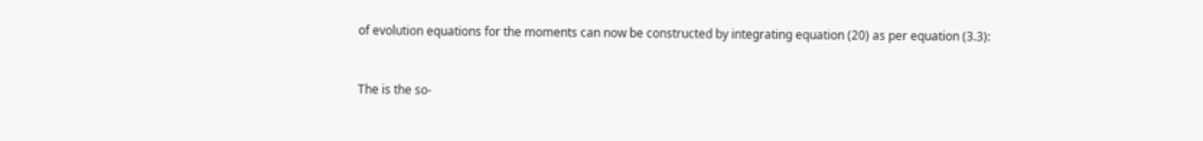of evolution equations for the moments can now be constructed by integrating equation (20) as per equation (3.3):


The is the so-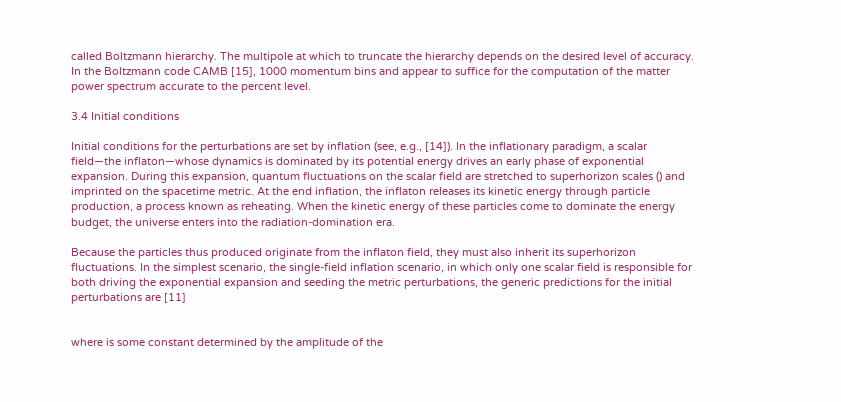called Boltzmann hierarchy. The multipole at which to truncate the hierarchy depends on the desired level of accuracy. In the Boltzmann code CAMB [15], 1000 momentum bins and appear to suffice for the computation of the matter power spectrum accurate to the percent level.

3.4 Initial conditions

Initial conditions for the perturbations are set by inflation (see, e.g., [14]). In the inflationary paradigm, a scalar field—the inflaton—whose dynamics is dominated by its potential energy drives an early phase of exponential expansion. During this expansion, quantum fluctuations on the scalar field are stretched to superhorizon scales () and imprinted on the spacetime metric. At the end inflation, the inflaton releases its kinetic energy through particle production, a process known as reheating. When the kinetic energy of these particles come to dominate the energy budget, the universe enters into the radiation-domination era.

Because the particles thus produced originate from the inflaton field, they must also inherit its superhorizon fluctuations. In the simplest scenario, the single-field inflation scenario, in which only one scalar field is responsible for both driving the exponential expansion and seeding the metric perturbations, the generic predictions for the initial perturbations are [11]


where is some constant determined by the amplitude of the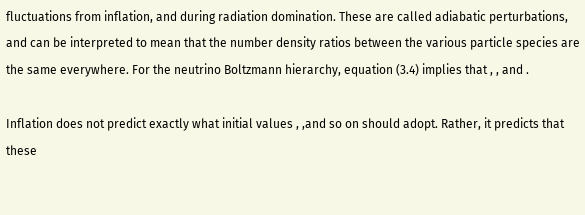fluctuations from inflation, and during radiation domination. These are called adiabatic perturbations, and can be interpreted to mean that the number density ratios between the various particle species are the same everywhere. For the neutrino Boltzmann hierarchy, equation (3.4) implies that , , and .

Inflation does not predict exactly what initial values , ,and so on should adopt. Rather, it predicts that these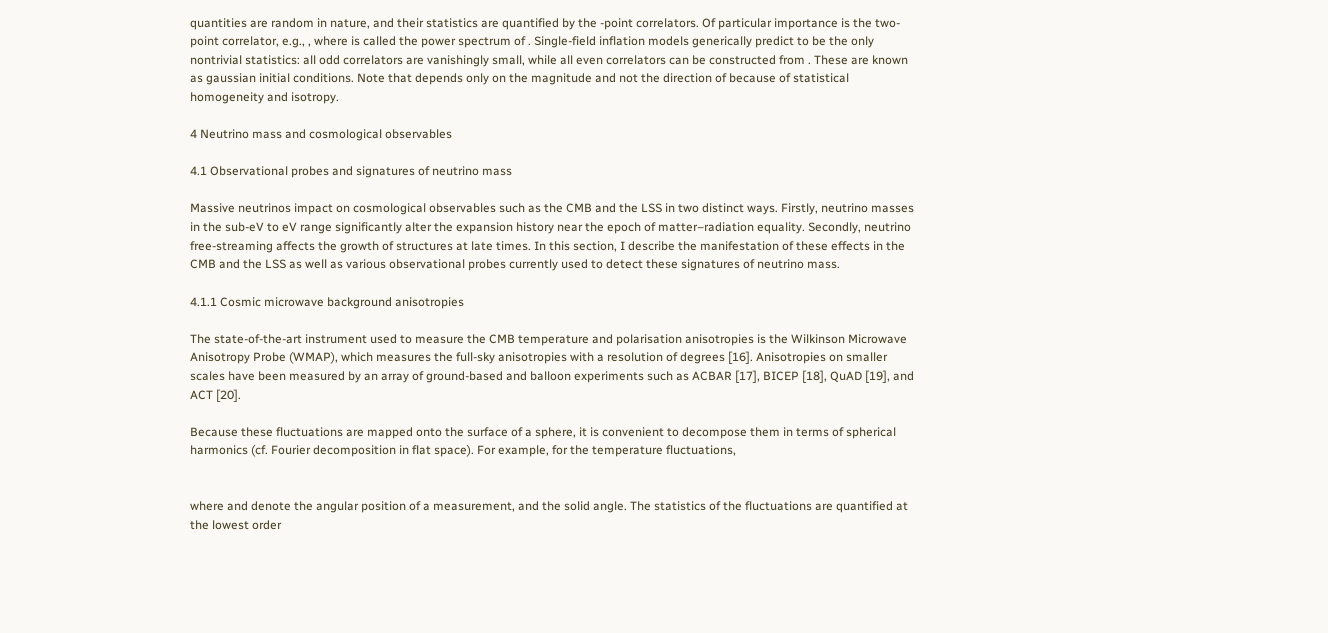quantities are random in nature, and their statistics are quantified by the -point correlators. Of particular importance is the two-point correlator, e.g., , where is called the power spectrum of . Single-field inflation models generically predict to be the only nontrivial statistics: all odd correlators are vanishingly small, while all even correlators can be constructed from . These are known as gaussian initial conditions. Note that depends only on the magnitude and not the direction of because of statistical homogeneity and isotropy.

4 Neutrino mass and cosmological observables

4.1 Observational probes and signatures of neutrino mass

Massive neutrinos impact on cosmological observables such as the CMB and the LSS in two distinct ways. Firstly, neutrino masses in the sub-eV to eV range significantly alter the expansion history near the epoch of matter–radiation equality. Secondly, neutrino free-streaming affects the growth of structures at late times. In this section, I describe the manifestation of these effects in the CMB and the LSS as well as various observational probes currently used to detect these signatures of neutrino mass.

4.1.1 Cosmic microwave background anisotropies

The state-of-the-art instrument used to measure the CMB temperature and polarisation anisotropies is the Wilkinson Microwave Anisotropy Probe (WMAP), which measures the full-sky anisotropies with a resolution of degrees [16]. Anisotropies on smaller scales have been measured by an array of ground-based and balloon experiments such as ACBAR [17], BICEP [18], QuAD [19], and ACT [20].

Because these fluctuations are mapped onto the surface of a sphere, it is convenient to decompose them in terms of spherical harmonics (cf. Fourier decomposition in flat space). For example, for the temperature fluctuations,


where and denote the angular position of a measurement, and the solid angle. The statistics of the fluctuations are quantified at the lowest order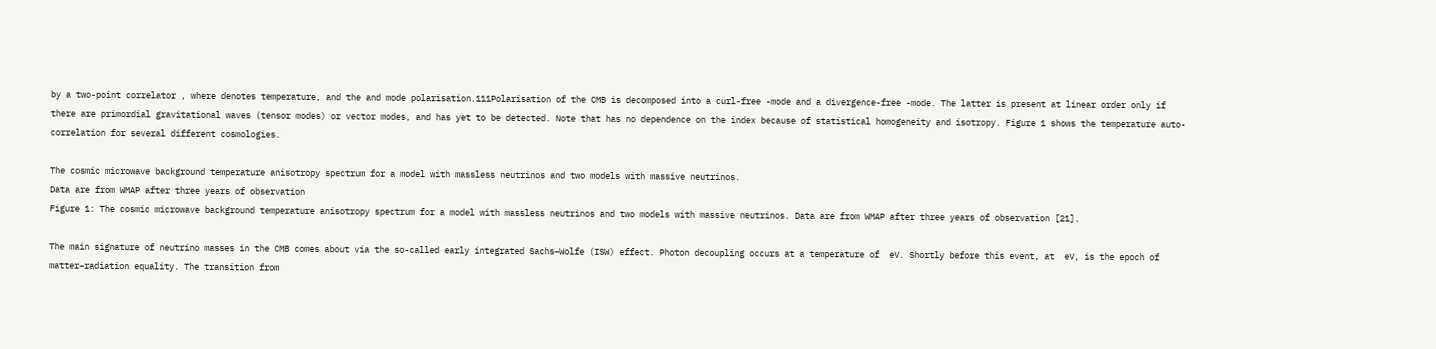by a two-point correlator , where denotes temperature, and the and mode polarisation.111Polarisation of the CMB is decomposed into a curl-free -mode and a divergence-free -mode. The latter is present at linear order only if there are primordial gravitational waves (tensor modes) or vector modes, and has yet to be detected. Note that has no dependence on the index because of statistical homogeneity and isotropy. Figure 1 shows the temperature auto-correlation for several different cosmologies.

The cosmic microwave background temperature anisotropy spectrum for a model with massless neutrinos and two models with massive neutrinos.
Data are from WMAP after three years of observation
Figure 1: The cosmic microwave background temperature anisotropy spectrum for a model with massless neutrinos and two models with massive neutrinos. Data are from WMAP after three years of observation [21].

The main signature of neutrino masses in the CMB comes about via the so-called early integrated Sachs–Wolfe (ISW) effect. Photon decoupling occurs at a temperature of  eV. Shortly before this event, at  eV, is the epoch of matter–radiation equality. The transition from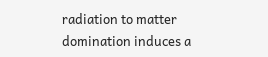radiation to matter domination induces a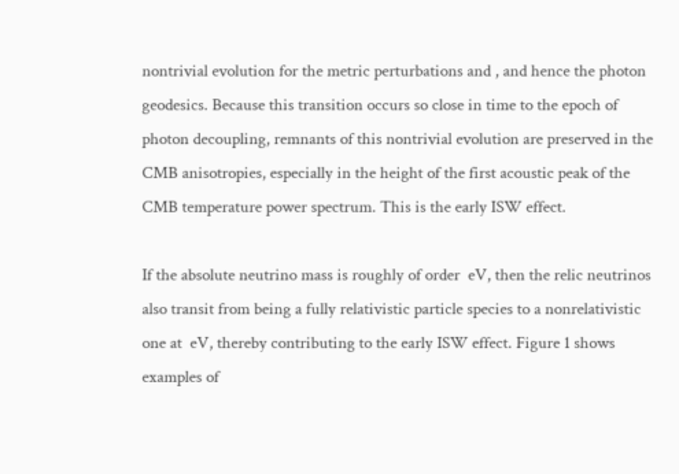nontrivial evolution for the metric perturbations and , and hence the photon geodesics. Because this transition occurs so close in time to the epoch of photon decoupling, remnants of this nontrivial evolution are preserved in the CMB anisotropies, especially in the height of the first acoustic peak of the CMB temperature power spectrum. This is the early ISW effect.

If the absolute neutrino mass is roughly of order  eV, then the relic neutrinos also transit from being a fully relativistic particle species to a nonrelativistic one at  eV, thereby contributing to the early ISW effect. Figure 1 shows examples of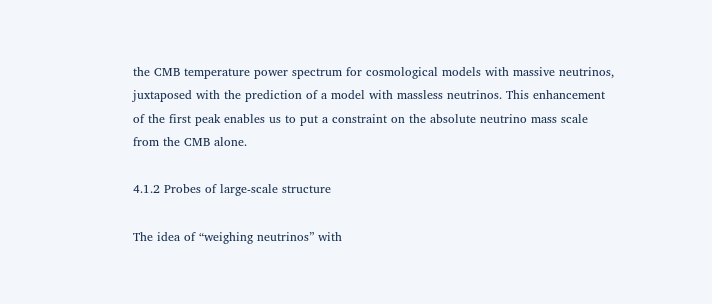the CMB temperature power spectrum for cosmological models with massive neutrinos, juxtaposed with the prediction of a model with massless neutrinos. This enhancement of the first peak enables us to put a constraint on the absolute neutrino mass scale from the CMB alone.

4.1.2 Probes of large-scale structure

The idea of “weighing neutrinos” with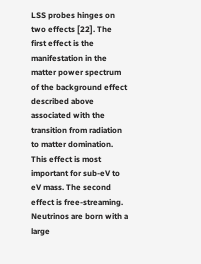LSS probes hinges on two effects [22]. The first effect is the manifestation in the matter power spectrum of the background effect described above associated with the transition from radiation to matter domination. This effect is most important for sub-eV to eV mass. The second effect is free-streaming. Neutrinos are born with a large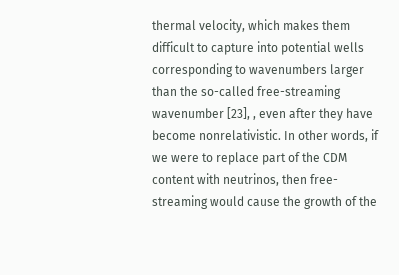thermal velocity, which makes them difficult to capture into potential wells corresponding to wavenumbers larger than the so-called free-streaming wavenumber [23], , even after they have become nonrelativistic. In other words, if we were to replace part of the CDM content with neutrinos, then free-streaming would cause the growth of the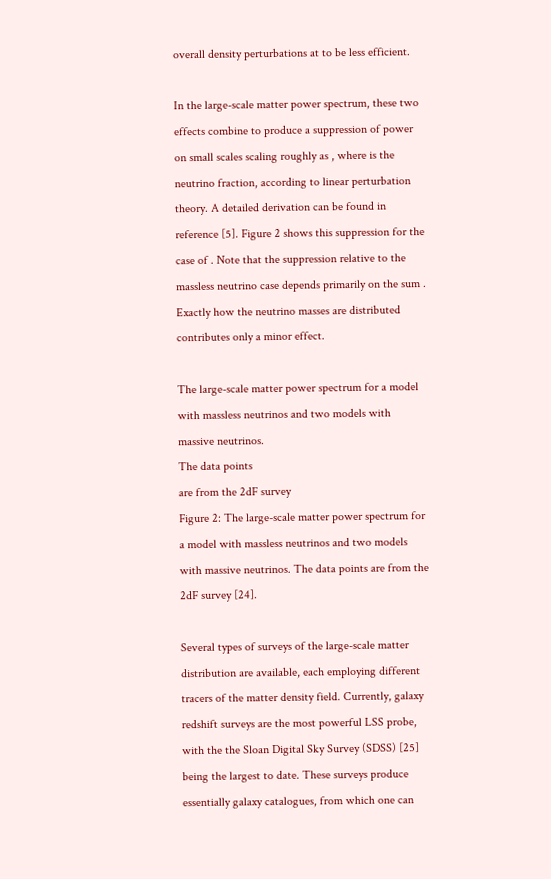overall density perturbations at to be less efficient.

In the large-scale matter power spectrum, these two effects combine to produce a suppression of power on small scales scaling roughly as , where is the neutrino fraction, according to linear perturbation theory. A detailed derivation can be found in reference [5]. Figure 2 shows this suppression for the case of . Note that the suppression relative to the massless neutrino case depends primarily on the sum . Exactly how the neutrino masses are distributed contributes only a minor effect.

The large-scale matter power spectrum for a model with massless neutrinos and two models with massive neutrinos.
The data points
are from the 2dF survey
Figure 2: The large-scale matter power spectrum for a model with massless neutrinos and two models with massive neutrinos. The data points are from the 2dF survey [24].

Several types of surveys of the large-scale matter distribution are available, each employing different tracers of the matter density field. Currently, galaxy redshift surveys are the most powerful LSS probe, with the the Sloan Digital Sky Survey (SDSS) [25] being the largest to date. These surveys produce essentially galaxy catalogues, from which one can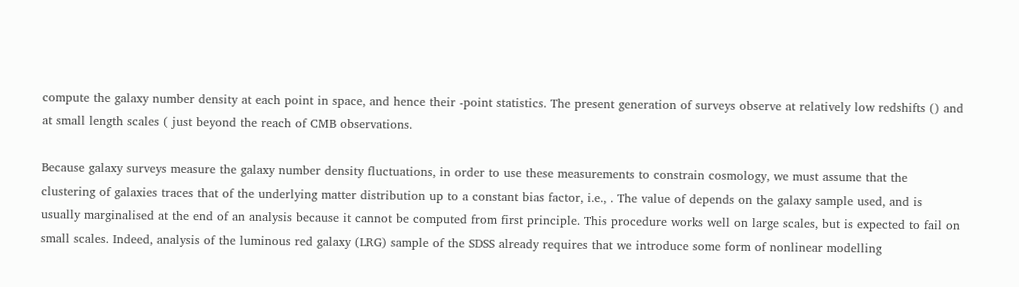compute the galaxy number density at each point in space, and hence their -point statistics. The present generation of surveys observe at relatively low redshifts () and at small length scales ( just beyond the reach of CMB observations.

Because galaxy surveys measure the galaxy number density fluctuations, in order to use these measurements to constrain cosmology, we must assume that the clustering of galaxies traces that of the underlying matter distribution up to a constant bias factor, i.e., . The value of depends on the galaxy sample used, and is usually marginalised at the end of an analysis because it cannot be computed from first principle. This procedure works well on large scales, but is expected to fail on small scales. Indeed, analysis of the luminous red galaxy (LRG) sample of the SDSS already requires that we introduce some form of nonlinear modelling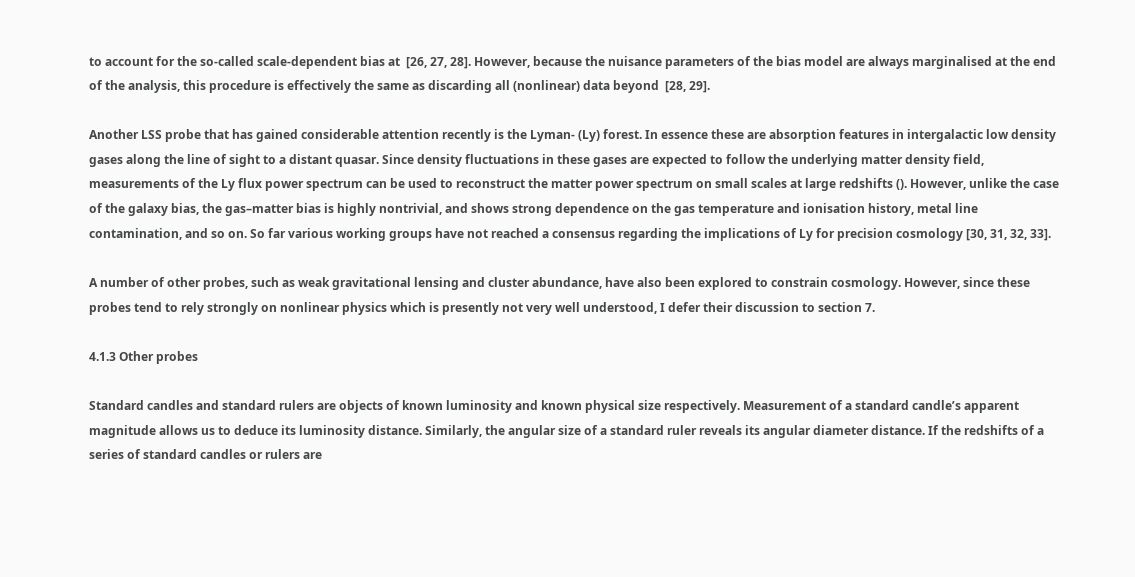to account for the so-called scale-dependent bias at  [26, 27, 28]. However, because the nuisance parameters of the bias model are always marginalised at the end of the analysis, this procedure is effectively the same as discarding all (nonlinear) data beyond  [28, 29].

Another LSS probe that has gained considerable attention recently is the Lyman- (Ly) forest. In essence these are absorption features in intergalactic low density gases along the line of sight to a distant quasar. Since density fluctuations in these gases are expected to follow the underlying matter density field, measurements of the Ly flux power spectrum can be used to reconstruct the matter power spectrum on small scales at large redshifts (). However, unlike the case of the galaxy bias, the gas–matter bias is highly nontrivial, and shows strong dependence on the gas temperature and ionisation history, metal line contamination, and so on. So far various working groups have not reached a consensus regarding the implications of Ly for precision cosmology [30, 31, 32, 33].

A number of other probes, such as weak gravitational lensing and cluster abundance, have also been explored to constrain cosmology. However, since these probes tend to rely strongly on nonlinear physics which is presently not very well understood, I defer their discussion to section 7.

4.1.3 Other probes

Standard candles and standard rulers are objects of known luminosity and known physical size respectively. Measurement of a standard candle’s apparent magnitude allows us to deduce its luminosity distance. Similarly, the angular size of a standard ruler reveals its angular diameter distance. If the redshifts of a series of standard candles or rulers are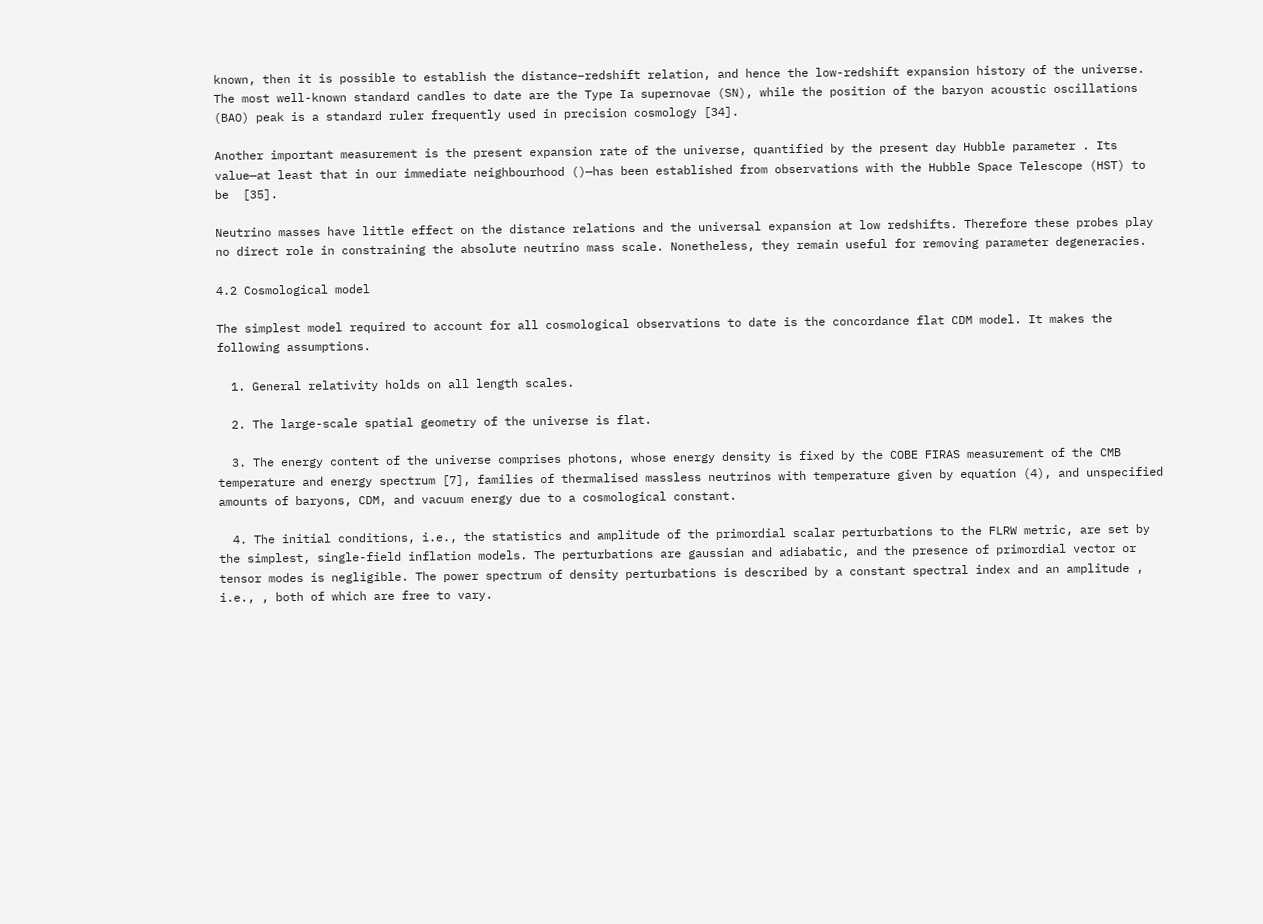known, then it is possible to establish the distance–redshift relation, and hence the low-redshift expansion history of the universe. The most well-known standard candles to date are the Type Ia supernovae (SN), while the position of the baryon acoustic oscillations (BAO) peak is a standard ruler frequently used in precision cosmology [34].

Another important measurement is the present expansion rate of the universe, quantified by the present day Hubble parameter . Its value—at least that in our immediate neighbourhood ()—has been established from observations with the Hubble Space Telescope (HST) to be  [35].

Neutrino masses have little effect on the distance relations and the universal expansion at low redshifts. Therefore these probes play no direct role in constraining the absolute neutrino mass scale. Nonetheless, they remain useful for removing parameter degeneracies.

4.2 Cosmological model

The simplest model required to account for all cosmological observations to date is the concordance flat CDM model. It makes the following assumptions.

  1. General relativity holds on all length scales.

  2. The large-scale spatial geometry of the universe is flat.

  3. The energy content of the universe comprises photons, whose energy density is fixed by the COBE FIRAS measurement of the CMB temperature and energy spectrum [7], families of thermalised massless neutrinos with temperature given by equation (4), and unspecified amounts of baryons, CDM, and vacuum energy due to a cosmological constant.

  4. The initial conditions, i.e., the statistics and amplitude of the primordial scalar perturbations to the FLRW metric, are set by the simplest, single-field inflation models. The perturbations are gaussian and adiabatic, and the presence of primordial vector or tensor modes is negligible. The power spectrum of density perturbations is described by a constant spectral index and an amplitude , i.e., , both of which are free to vary.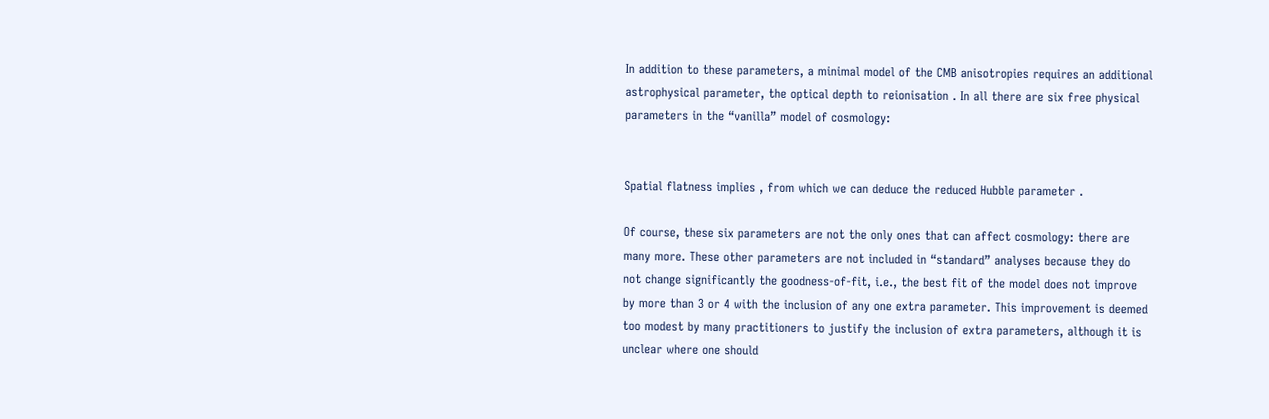In addition to these parameters, a minimal model of the CMB anisotropies requires an additional astrophysical parameter, the optical depth to reionisation . In all there are six free physical parameters in the “vanilla” model of cosmology:


Spatial flatness implies , from which we can deduce the reduced Hubble parameter .

Of course, these six parameters are not the only ones that can affect cosmology: there are many more. These other parameters are not included in “standard” analyses because they do not change significantly the goodness-of-fit, i.e., the best fit of the model does not improve by more than 3 or 4 with the inclusion of any one extra parameter. This improvement is deemed too modest by many practitioners to justify the inclusion of extra parameters, although it is unclear where one should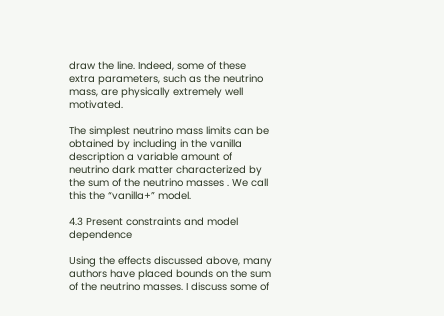draw the line. Indeed, some of these extra parameters, such as the neutrino mass, are physically extremely well motivated.

The simplest neutrino mass limits can be obtained by including in the vanilla description a variable amount of neutrino dark matter characterized by the sum of the neutrino masses . We call this the “vanilla+” model.

4.3 Present constraints and model dependence

Using the effects discussed above, many authors have placed bounds on the sum of the neutrino masses. I discuss some of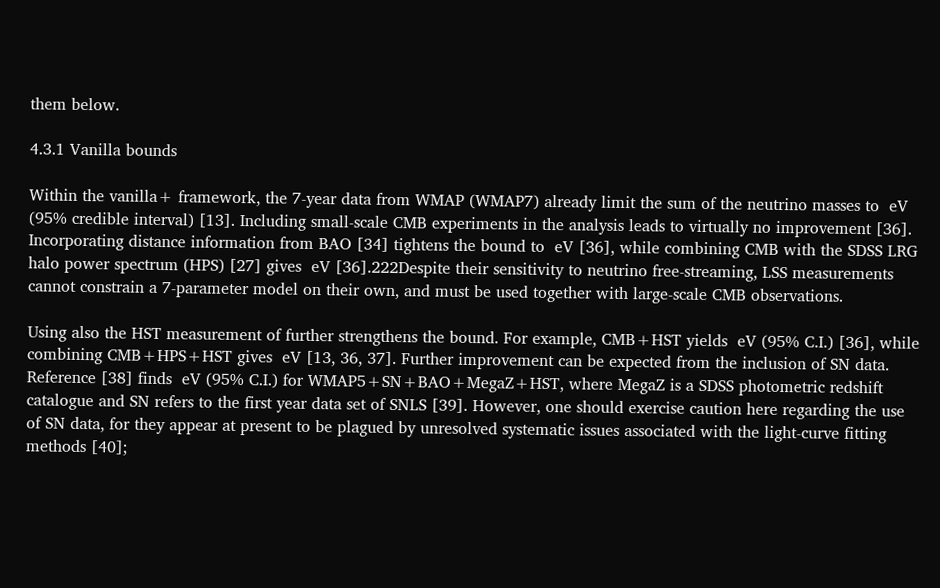them below.

4.3.1 Vanilla bounds

Within the vanilla+ framework, the 7-year data from WMAP (WMAP7) already limit the sum of the neutrino masses to  eV (95% credible interval) [13]. Including small-scale CMB experiments in the analysis leads to virtually no improvement [36]. Incorporating distance information from BAO [34] tightens the bound to  eV [36], while combining CMB with the SDSS LRG halo power spectrum (HPS) [27] gives  eV [36].222Despite their sensitivity to neutrino free-streaming, LSS measurements cannot constrain a 7-parameter model on their own, and must be used together with large-scale CMB observations.

Using also the HST measurement of further strengthens the bound. For example, CMB+HST yields  eV (95% C.I.) [36], while combining CMB+HPS+HST gives  eV [13, 36, 37]. Further improvement can be expected from the inclusion of SN data. Reference [38] finds  eV (95% C.I.) for WMAP5+SN+BAO+MegaZ+HST, where MegaZ is a SDSS photometric redshift catalogue and SN refers to the first year data set of SNLS [39]. However, one should exercise caution here regarding the use of SN data, for they appear at present to be plagued by unresolved systematic issues associated with the light-curve fitting methods [40];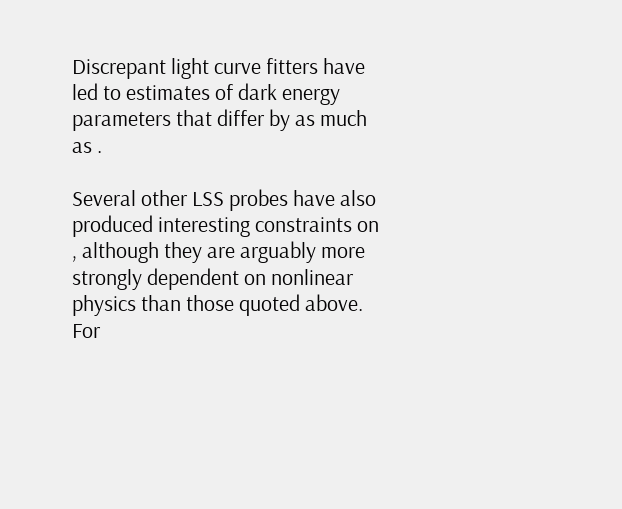Discrepant light curve fitters have led to estimates of dark energy parameters that differ by as much as .

Several other LSS probes have also produced interesting constraints on , although they are arguably more strongly dependent on nonlinear physics than those quoted above. For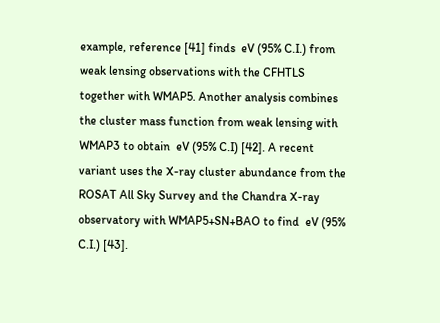example, reference [41] finds  eV (95% C.I.) from weak lensing observations with the CFHTLS together with WMAP5. Another analysis combines the cluster mass function from weak lensing with WMAP3 to obtain  eV (95% C.I) [42]. A recent variant uses the X-ray cluster abundance from the ROSAT All Sky Survey and the Chandra X-ray observatory with WMAP5+SN+BAO to find  eV (95% C.I.) [43].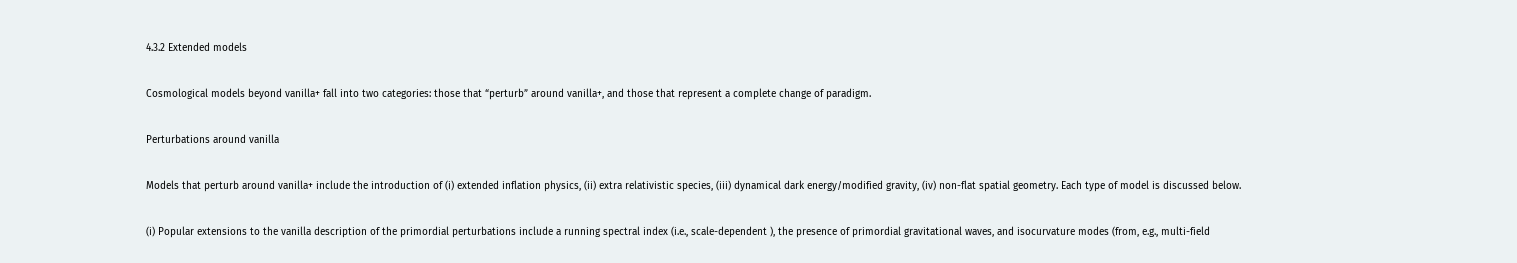4.3.2 Extended models

Cosmological models beyond vanilla+ fall into two categories: those that “perturb” around vanilla+, and those that represent a complete change of paradigm.

Perturbations around vanilla

Models that perturb around vanilla+ include the introduction of (i) extended inflation physics, (ii) extra relativistic species, (iii) dynamical dark energy/modified gravity, (iv) non-flat spatial geometry. Each type of model is discussed below.

(i) Popular extensions to the vanilla description of the primordial perturbations include a running spectral index (i.e., scale-dependent ), the presence of primordial gravitational waves, and isocurvature modes (from, e.g., multi-field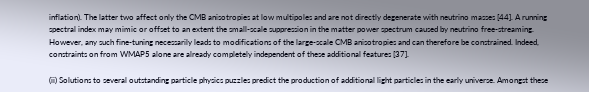inflation). The latter two affect only the CMB anisotropies at low multipoles and are not directly degenerate with neutrino masses [44]. A running spectral index may mimic or offset to an extent the small-scale suppression in the matter power spectrum caused by neutrino free-streaming. However, any such fine-tuning necessarily leads to modifications of the large-scale CMB anisotropies and can therefore be constrained. Indeed, constraints on from WMAP5 alone are already completely independent of these additional features [37].

(ii) Solutions to several outstanding particle physics puzzles predict the production of additional light particles in the early universe. Amongst these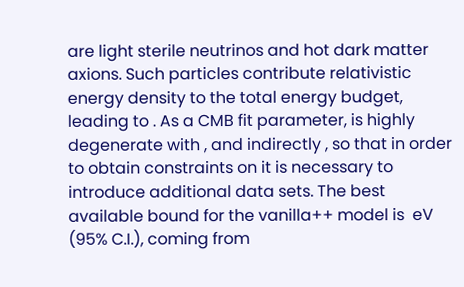are light sterile neutrinos and hot dark matter axions. Such particles contribute relativistic energy density to the total energy budget, leading to . As a CMB fit parameter, is highly degenerate with , and indirectly , so that in order to obtain constraints on it is necessary to introduce additional data sets. The best available bound for the vanilla++ model is  eV (95% C.I.), coming from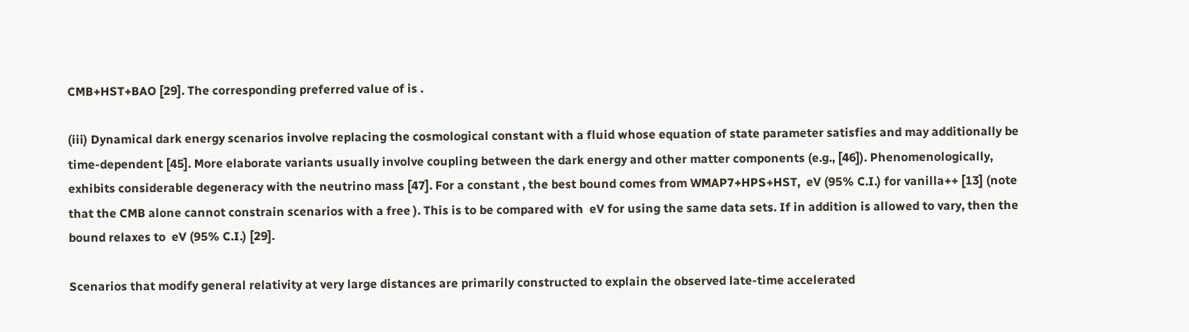CMB+HST+BAO [29]. The corresponding preferred value of is .

(iii) Dynamical dark energy scenarios involve replacing the cosmological constant with a fluid whose equation of state parameter satisfies and may additionally be time-dependent [45]. More elaborate variants usually involve coupling between the dark energy and other matter components (e.g., [46]). Phenomenologically, exhibits considerable degeneracy with the neutrino mass [47]. For a constant , the best bound comes from WMAP7+HPS+HST,  eV (95% C.I.) for vanilla++ [13] (note that the CMB alone cannot constrain scenarios with a free ). This is to be compared with  eV for using the same data sets. If in addition is allowed to vary, then the bound relaxes to  eV (95% C.I.) [29].

Scenarios that modify general relativity at very large distances are primarily constructed to explain the observed late-time accelerated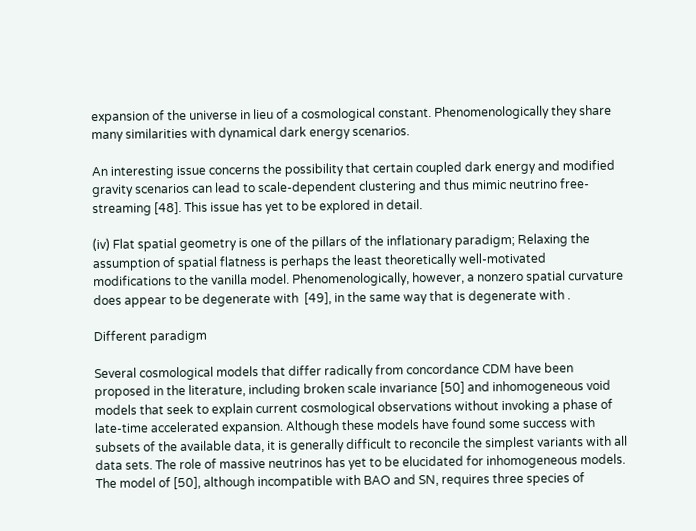expansion of the universe in lieu of a cosmological constant. Phenomenologically they share many similarities with dynamical dark energy scenarios.

An interesting issue concerns the possibility that certain coupled dark energy and modified gravity scenarios can lead to scale-dependent clustering and thus mimic neutrino free-streaming [48]. This issue has yet to be explored in detail.

(iv) Flat spatial geometry is one of the pillars of the inflationary paradigm; Relaxing the assumption of spatial flatness is perhaps the least theoretically well-motivated modifications to the vanilla model. Phenomenologically, however, a nonzero spatial curvature does appear to be degenerate with  [49], in the same way that is degenerate with .

Different paradigm

Several cosmological models that differ radically from concordance CDM have been proposed in the literature, including broken scale invariance [50] and inhomogeneous void models that seek to explain current cosmological observations without invoking a phase of late-time accelerated expansion. Although these models have found some success with subsets of the available data, it is generally difficult to reconcile the simplest variants with all data sets. The role of massive neutrinos has yet to be elucidated for inhomogeneous models. The model of [50], although incompatible with BAO and SN, requires three species of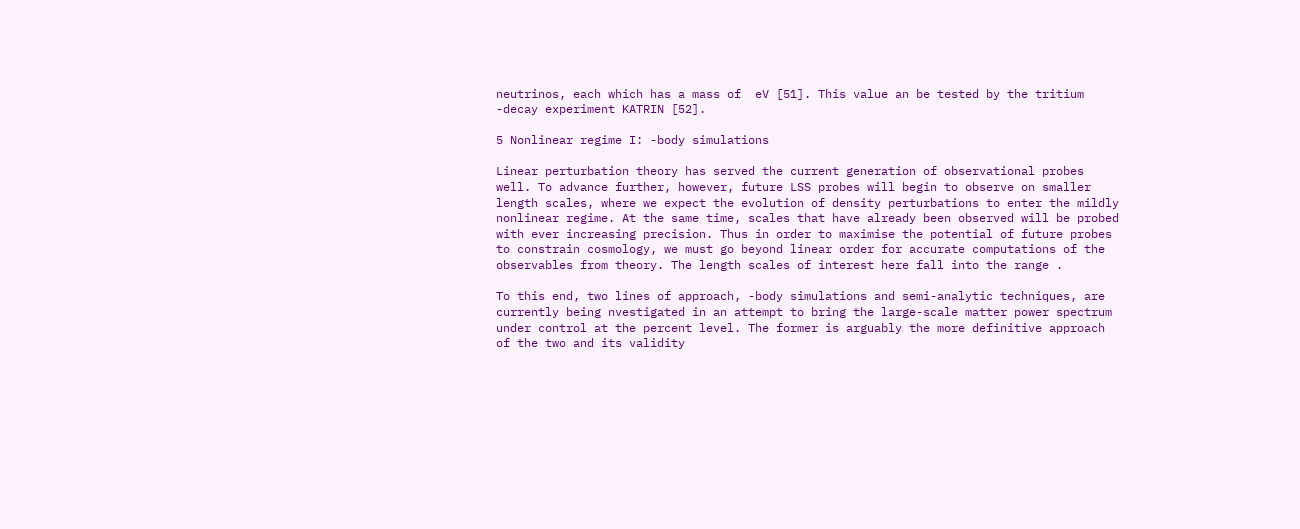neutrinos, each which has a mass of  eV [51]. This value an be tested by the tritium -decay experiment KATRIN [52].

5 Nonlinear regime I: -body simulations

Linear perturbation theory has served the current generation of observational probes well. To advance further, however, future LSS probes will begin to observe on smaller length scales, where we expect the evolution of density perturbations to enter the mildly nonlinear regime. At the same time, scales that have already been observed will be probed with ever increasing precision. Thus in order to maximise the potential of future probes to constrain cosmology, we must go beyond linear order for accurate computations of the observables from theory. The length scales of interest here fall into the range .

To this end, two lines of approach, -body simulations and semi-analytic techniques, are currently being nvestigated in an attempt to bring the large-scale matter power spectrum under control at the percent level. The former is arguably the more definitive approach of the two and its validity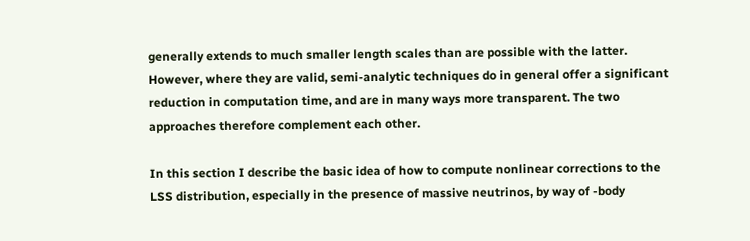generally extends to much smaller length scales than are possible with the latter. However, where they are valid, semi-analytic techniques do in general offer a significant reduction in computation time, and are in many ways more transparent. The two approaches therefore complement each other.

In this section I describe the basic idea of how to compute nonlinear corrections to the LSS distribution, especially in the presence of massive neutrinos, by way of -body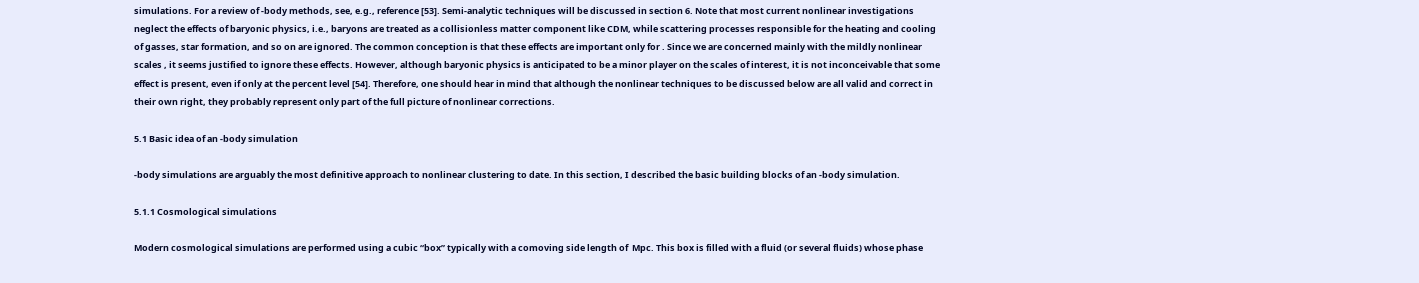simulations. For a review of -body methods, see, e.g., reference [53]. Semi-analytic techniques will be discussed in section 6. Note that most current nonlinear investigations neglect the effects of baryonic physics, i.e., baryons are treated as a collisionless matter component like CDM, while scattering processes responsible for the heating and cooling of gasses, star formation, and so on are ignored. The common conception is that these effects are important only for . Since we are concerned mainly with the mildly nonlinear scales , it seems justified to ignore these effects. However, although baryonic physics is anticipated to be a minor player on the scales of interest, it is not inconceivable that some effect is present, even if only at the percent level [54]. Therefore, one should hear in mind that although the nonlinear techniques to be discussed below are all valid and correct in their own right, they probably represent only part of the full picture of nonlinear corrections.

5.1 Basic idea of an -body simulation

-body simulations are arguably the most definitive approach to nonlinear clustering to date. In this section, I described the basic building blocks of an -body simulation.

5.1.1 Cosmological simulations

Modern cosmological simulations are performed using a cubic “box” typically with a comoving side length of  Mpc. This box is filled with a fluid (or several fluids) whose phase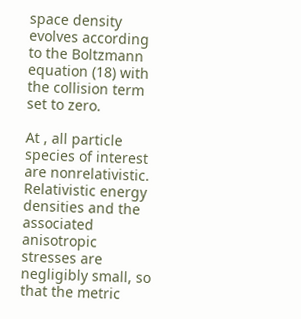space density evolves according to the Boltzmann equation (18) with the collision term set to zero.

At , all particle species of interest are nonrelativistic. Relativistic energy densities and the associated anisotropic stresses are negligibly small, so that the metric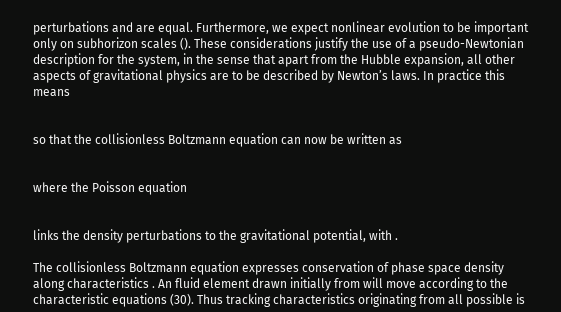perturbations and are equal. Furthermore, we expect nonlinear evolution to be important only on subhorizon scales (). These considerations justify the use of a pseudo-Newtonian description for the system, in the sense that apart from the Hubble expansion, all other aspects of gravitational physics are to be described by Newton’s laws. In practice this means


so that the collisionless Boltzmann equation can now be written as


where the Poisson equation


links the density perturbations to the gravitational potential, with .

The collisionless Boltzmann equation expresses conservation of phase space density along characteristics . An fluid element drawn initially from will move according to the characteristic equations (30). Thus tracking characteristics originating from all possible is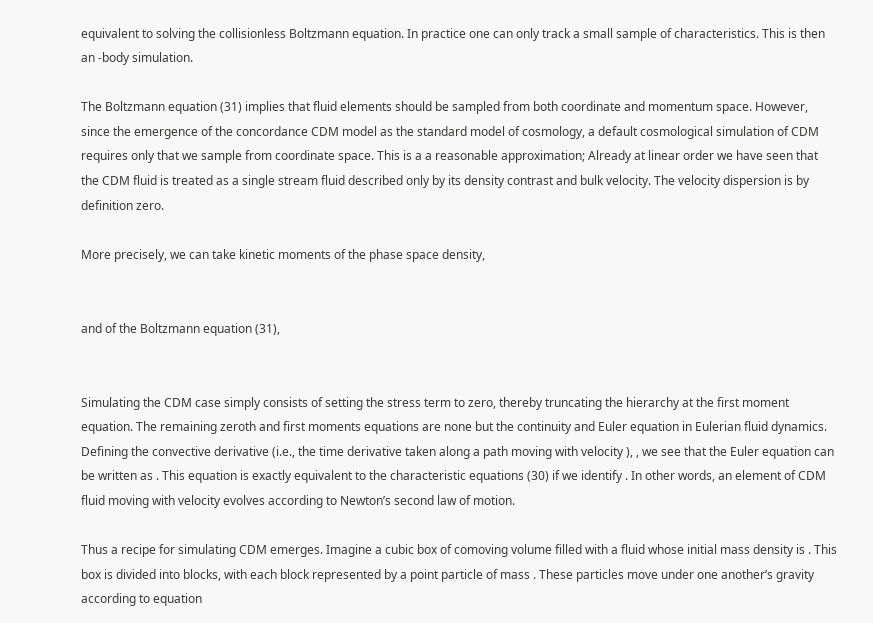equivalent to solving the collisionless Boltzmann equation. In practice one can only track a small sample of characteristics. This is then an -body simulation.

The Boltzmann equation (31) implies that fluid elements should be sampled from both coordinate and momentum space. However, since the emergence of the concordance CDM model as the standard model of cosmology, a default cosmological simulation of CDM requires only that we sample from coordinate space. This is a a reasonable approximation; Already at linear order we have seen that the CDM fluid is treated as a single stream fluid described only by its density contrast and bulk velocity. The velocity dispersion is by definition zero.

More precisely, we can take kinetic moments of the phase space density,


and of the Boltzmann equation (31),


Simulating the CDM case simply consists of setting the stress term to zero, thereby truncating the hierarchy at the first moment equation. The remaining zeroth and first moments equations are none but the continuity and Euler equation in Eulerian fluid dynamics. Defining the convective derivative (i.e., the time derivative taken along a path moving with velocity ), , we see that the Euler equation can be written as . This equation is exactly equivalent to the characteristic equations (30) if we identify . In other words, an element of CDM fluid moving with velocity evolves according to Newton’s second law of motion.

Thus a recipe for simulating CDM emerges. Imagine a cubic box of comoving volume filled with a fluid whose initial mass density is . This box is divided into blocks, with each block represented by a point particle of mass . These particles move under one another’s gravity according to equation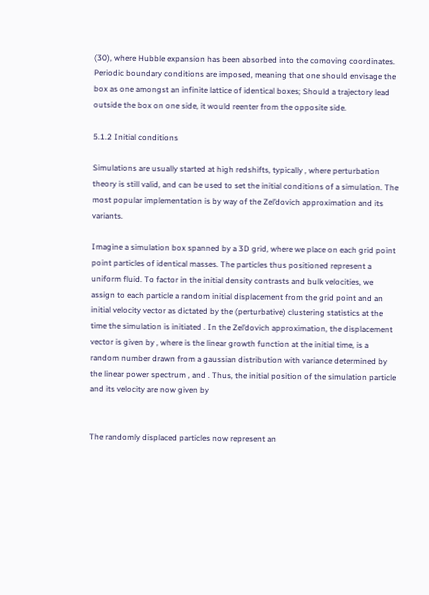(30), where Hubble expansion has been absorbed into the comoving coordinates. Periodic boundary conditions are imposed, meaning that one should envisage the box as one amongst an infinite lattice of identical boxes; Should a trajectory lead outside the box on one side, it would reenter from the opposite side.

5.1.2 Initial conditions

Simulations are usually started at high redshifts, typically , where perturbation theory is still valid, and can be used to set the initial conditions of a simulation. The most popular implementation is by way of the Zel’dovich approximation and its variants.

Imagine a simulation box spanned by a 3D grid, where we place on each grid point point particles of identical masses. The particles thus positioned represent a uniform fluid. To factor in the initial density contrasts and bulk velocities, we assign to each particle a random initial displacement from the grid point and an initial velocity vector as dictated by the (perturbative) clustering statistics at the time the simulation is initiated . In the Zel’dovich approximation, the displacement vector is given by , where is the linear growth function at the initial time, is a random number drawn from a gaussian distribution with variance determined by the linear power spectrum , and . Thus, the initial position of the simulation particle and its velocity are now given by


The randomly displaced particles now represent an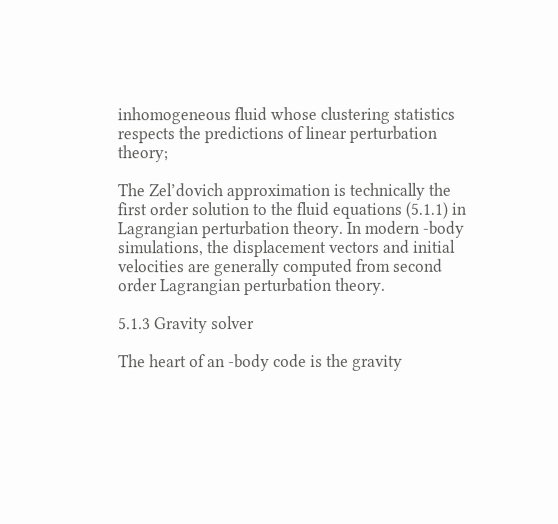inhomogeneous fluid whose clustering statistics respects the predictions of linear perturbation theory;

The Zel’dovich approximation is technically the first order solution to the fluid equations (5.1.1) in Lagrangian perturbation theory. In modern -body simulations, the displacement vectors and initial velocities are generally computed from second order Lagrangian perturbation theory.

5.1.3 Gravity solver

The heart of an -body code is the gravity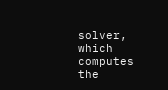solver, which computes the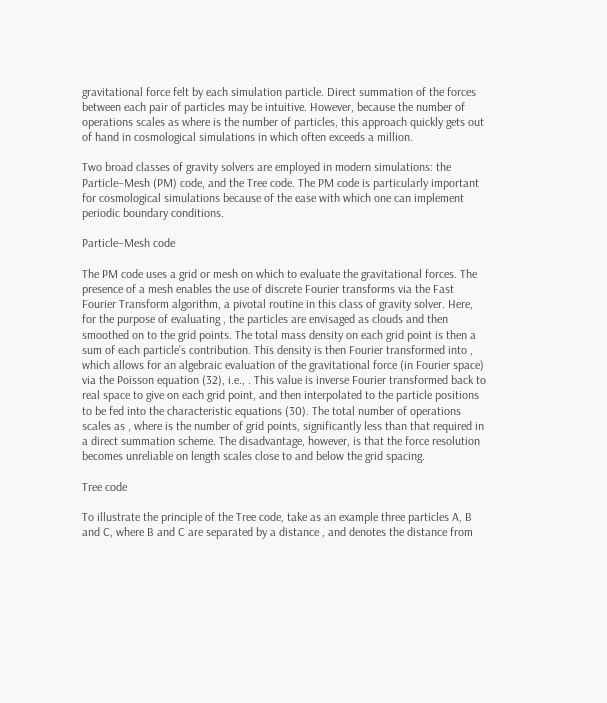gravitational force felt by each simulation particle. Direct summation of the forces between each pair of particles may be intuitive. However, because the number of operations scales as where is the number of particles, this approach quickly gets out of hand in cosmological simulations in which often exceeds a million.

Two broad classes of gravity solvers are employed in modern simulations: the Particle–Mesh (PM) code, and the Tree code. The PM code is particularly important for cosmological simulations because of the ease with which one can implement periodic boundary conditions.

Particle–Mesh code

The PM code uses a grid or mesh on which to evaluate the gravitational forces. The presence of a mesh enables the use of discrete Fourier transforms via the Fast Fourier Transform algorithm, a pivotal routine in this class of gravity solver. Here, for the purpose of evaluating , the particles are envisaged as clouds and then smoothed on to the grid points. The total mass density on each grid point is then a sum of each particle’s contribution. This density is then Fourier transformed into , which allows for an algebraic evaluation of the gravitational force (in Fourier space) via the Poisson equation (32), i.e., . This value is inverse Fourier transformed back to real space to give on each grid point, and then interpolated to the particle positions to be fed into the characteristic equations (30). The total number of operations scales as , where is the number of grid points, significantly less than that required in a direct summation scheme. The disadvantage, however, is that the force resolution becomes unreliable on length scales close to and below the grid spacing.

Tree code

To illustrate the principle of the Tree code, take as an example three particles A, B and C, where B and C are separated by a distance , and denotes the distance from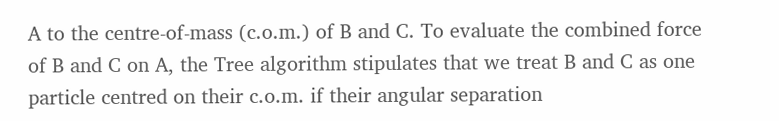A to the centre-of-mass (c.o.m.) of B and C. To evaluate the combined force of B and C on A, the Tree algorithm stipulates that we treat B and C as one particle centred on their c.o.m. if their angular separation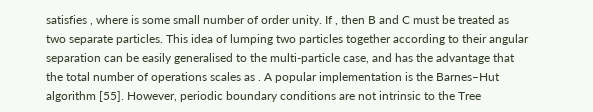satisfies , where is some small number of order unity. If , then B and C must be treated as two separate particles. This idea of lumping two particles together according to their angular separation can be easily generalised to the multi-particle case, and has the advantage that the total number of operations scales as . A popular implementation is the Barnes–Hut algorithm [55]. However, periodic boundary conditions are not intrinsic to the Tree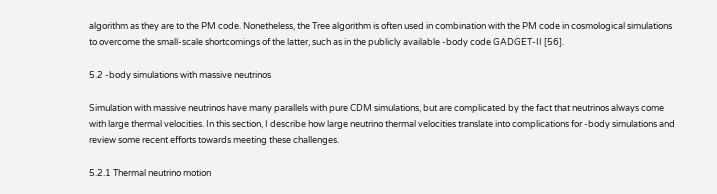algorithm as they are to the PM code. Nonetheless, the Tree algorithm is often used in combination with the PM code in cosmological simulations to overcome the small-scale shortcomings of the latter, such as in the publicly available -body code GADGET-II [56].

5.2 -body simulations with massive neutrinos

Simulation with massive neutrinos have many parallels with pure CDM simulations, but are complicated by the fact that neutrinos always come with large thermal velocities. In this section, I describe how large neutrino thermal velocities translate into complications for -body simulations and review some recent efforts towards meeting these challenges.

5.2.1 Thermal neutrino motion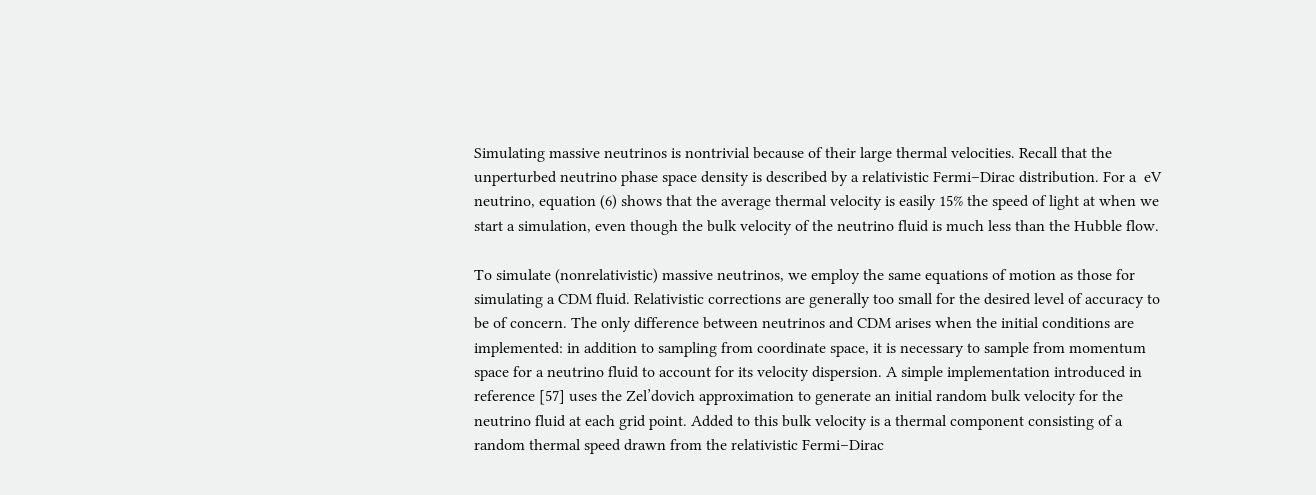Simulating massive neutrinos is nontrivial because of their large thermal velocities. Recall that the unperturbed neutrino phase space density is described by a relativistic Fermi–Dirac distribution. For a  eV neutrino, equation (6) shows that the average thermal velocity is easily 15% the speed of light at when we start a simulation, even though the bulk velocity of the neutrino fluid is much less than the Hubble flow.

To simulate (nonrelativistic) massive neutrinos, we employ the same equations of motion as those for simulating a CDM fluid. Relativistic corrections are generally too small for the desired level of accuracy to be of concern. The only difference between neutrinos and CDM arises when the initial conditions are implemented: in addition to sampling from coordinate space, it is necessary to sample from momentum space for a neutrino fluid to account for its velocity dispersion. A simple implementation introduced in reference [57] uses the Zel’dovich approximation to generate an initial random bulk velocity for the neutrino fluid at each grid point. Added to this bulk velocity is a thermal component consisting of a random thermal speed drawn from the relativistic Fermi–Dirac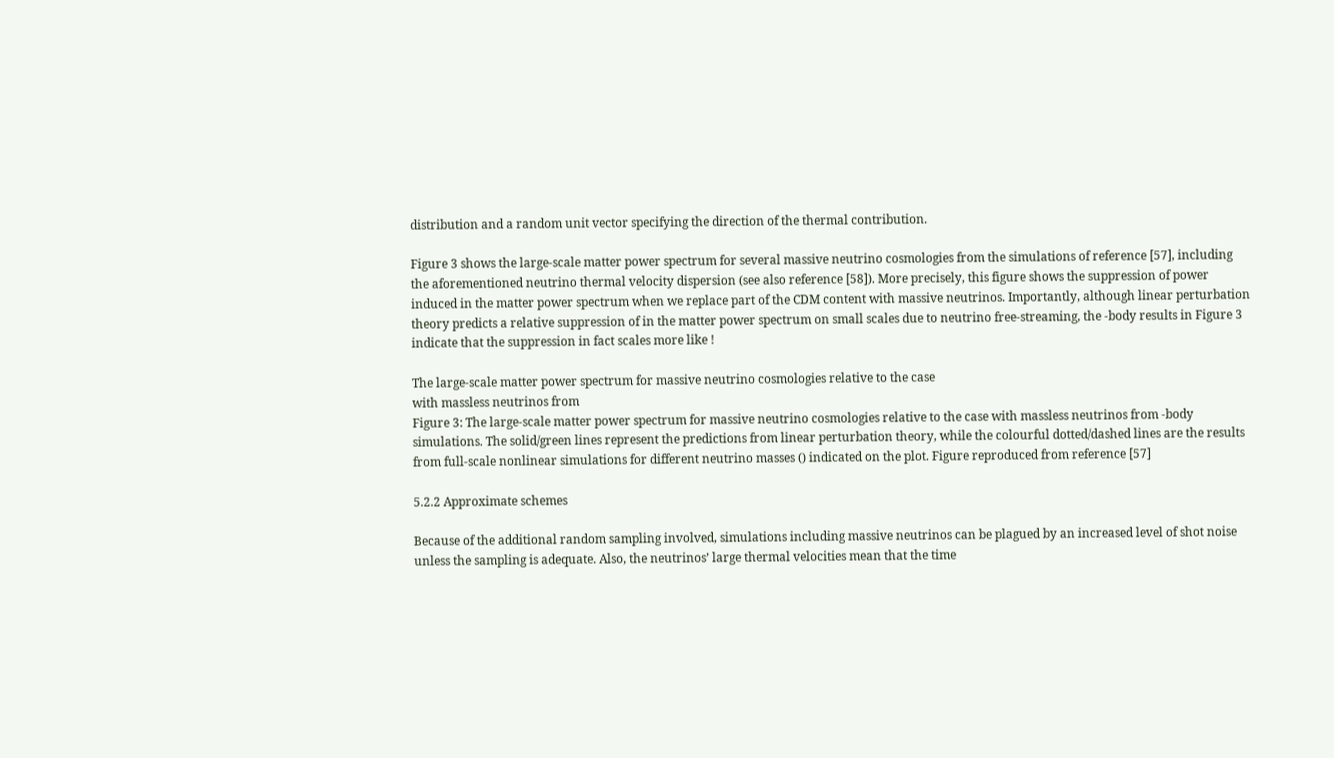distribution and a random unit vector specifying the direction of the thermal contribution.

Figure 3 shows the large-scale matter power spectrum for several massive neutrino cosmologies from the simulations of reference [57], including the aforementioned neutrino thermal velocity dispersion (see also reference [58]). More precisely, this figure shows the suppression of power induced in the matter power spectrum when we replace part of the CDM content with massive neutrinos. Importantly, although linear perturbation theory predicts a relative suppression of in the matter power spectrum on small scales due to neutrino free-streaming, the -body results in Figure 3 indicate that the suppression in fact scales more like !

The large-scale matter power spectrum for massive neutrino cosmologies relative to the case
with massless neutrinos from
Figure 3: The large-scale matter power spectrum for massive neutrino cosmologies relative to the case with massless neutrinos from -body simulations. The solid/green lines represent the predictions from linear perturbation theory, while the colourful dotted/dashed lines are the results from full-scale nonlinear simulations for different neutrino masses () indicated on the plot. Figure reproduced from reference [57]

5.2.2 Approximate schemes

Because of the additional random sampling involved, simulations including massive neutrinos can be plagued by an increased level of shot noise unless the sampling is adequate. Also, the neutrinos’ large thermal velocities mean that the time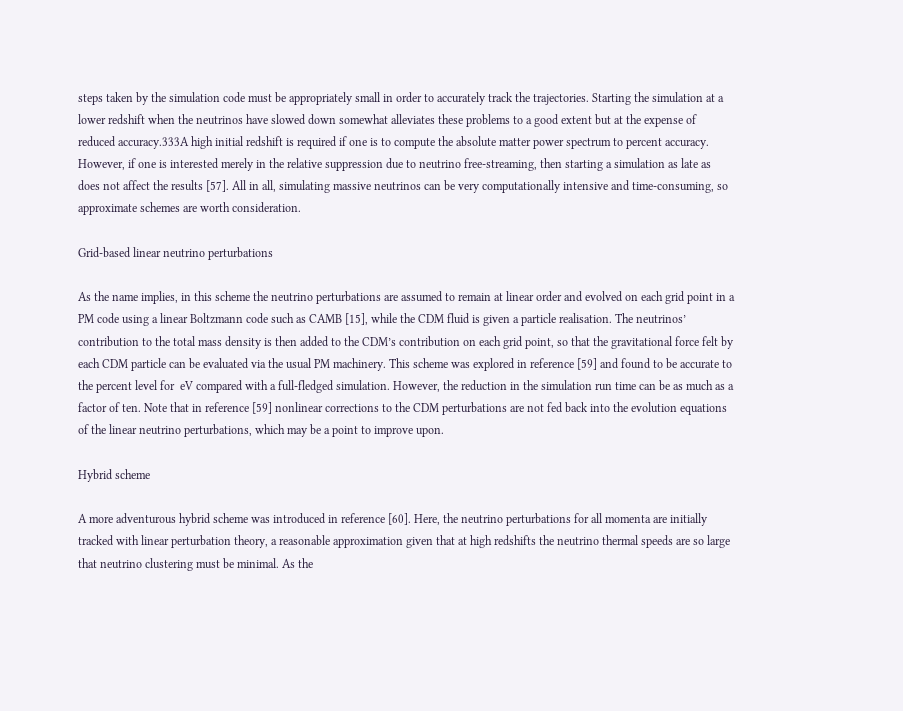steps taken by the simulation code must be appropriately small in order to accurately track the trajectories. Starting the simulation at a lower redshift when the neutrinos have slowed down somewhat alleviates these problems to a good extent but at the expense of reduced accuracy.333A high initial redshift is required if one is to compute the absolute matter power spectrum to percent accuracy. However, if one is interested merely in the relative suppression due to neutrino free-streaming, then starting a simulation as late as does not affect the results [57]. All in all, simulating massive neutrinos can be very computationally intensive and time-consuming, so approximate schemes are worth consideration.

Grid-based linear neutrino perturbations

As the name implies, in this scheme the neutrino perturbations are assumed to remain at linear order and evolved on each grid point in a PM code using a linear Boltzmann code such as CAMB [15], while the CDM fluid is given a particle realisation. The neutrinos’ contribution to the total mass density is then added to the CDM’s contribution on each grid point, so that the gravitational force felt by each CDM particle can be evaluated via the usual PM machinery. This scheme was explored in reference [59] and found to be accurate to the percent level for  eV compared with a full-fledged simulation. However, the reduction in the simulation run time can be as much as a factor of ten. Note that in reference [59] nonlinear corrections to the CDM perturbations are not fed back into the evolution equations of the linear neutrino perturbations, which may be a point to improve upon.

Hybrid scheme

A more adventurous hybrid scheme was introduced in reference [60]. Here, the neutrino perturbations for all momenta are initially tracked with linear perturbation theory, a reasonable approximation given that at high redshifts the neutrino thermal speeds are so large that neutrino clustering must be minimal. As the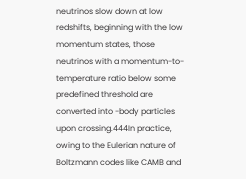neutrinos slow down at low redshifts, beginning with the low momentum states, those neutrinos with a momentum-to-temperature ratio below some predefined threshold are converted into -body particles upon crossing.444In practice, owing to the Eulerian nature of Boltzmann codes like CAMB and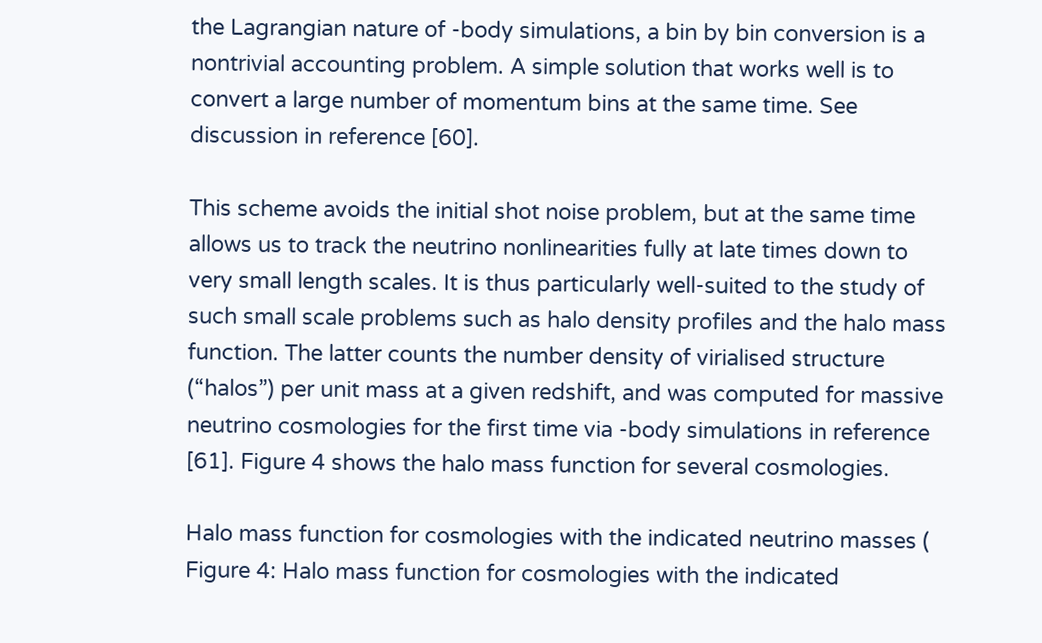the Lagrangian nature of -body simulations, a bin by bin conversion is a nontrivial accounting problem. A simple solution that works well is to convert a large number of momentum bins at the same time. See discussion in reference [60].

This scheme avoids the initial shot noise problem, but at the same time allows us to track the neutrino nonlinearities fully at late times down to very small length scales. It is thus particularly well-suited to the study of such small scale problems such as halo density profiles and the halo mass function. The latter counts the number density of virialised structure (“halos”) per unit mass at a given redshift, and was computed for massive neutrino cosmologies for the first time via -body simulations in reference [61]. Figure 4 shows the halo mass function for several cosmologies.

Halo mass function for cosmologies with the indicated neutrino masses (
Figure 4: Halo mass function for cosmologies with the indicated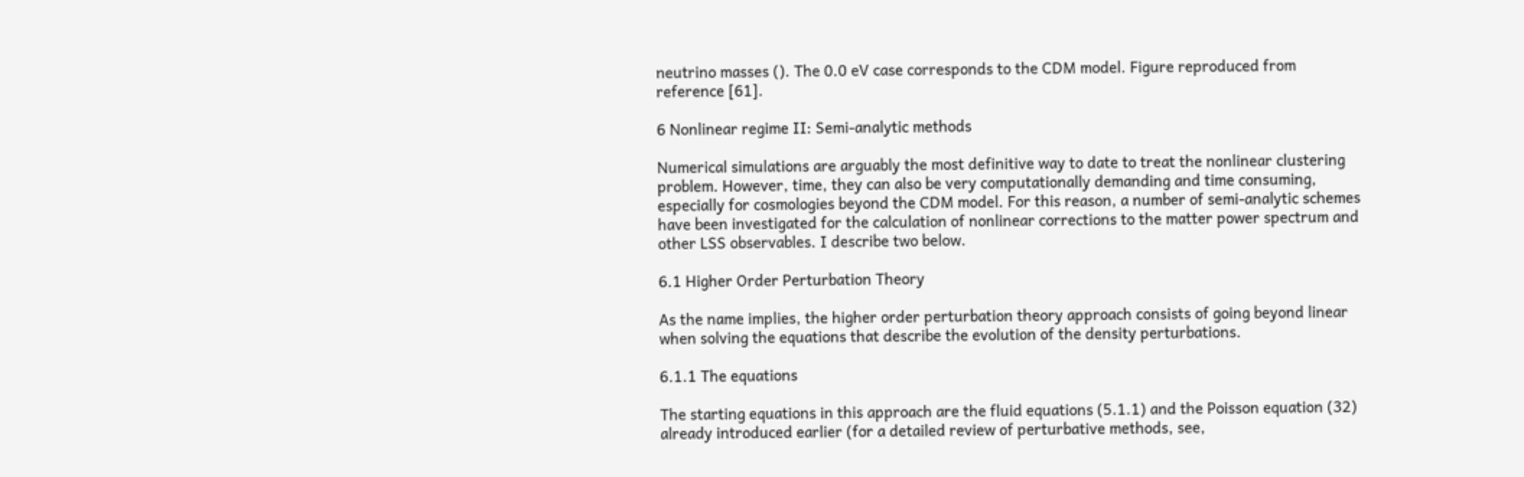neutrino masses (). The 0.0 eV case corresponds to the CDM model. Figure reproduced from reference [61].

6 Nonlinear regime II: Semi-analytic methods

Numerical simulations are arguably the most definitive way to date to treat the nonlinear clustering problem. However, time, they can also be very computationally demanding and time consuming, especially for cosmologies beyond the CDM model. For this reason, a number of semi-analytic schemes have been investigated for the calculation of nonlinear corrections to the matter power spectrum and other LSS observables. I describe two below.

6.1 Higher Order Perturbation Theory

As the name implies, the higher order perturbation theory approach consists of going beyond linear when solving the equations that describe the evolution of the density perturbations.

6.1.1 The equations

The starting equations in this approach are the fluid equations (5.1.1) and the Poisson equation (32) already introduced earlier (for a detailed review of perturbative methods, see,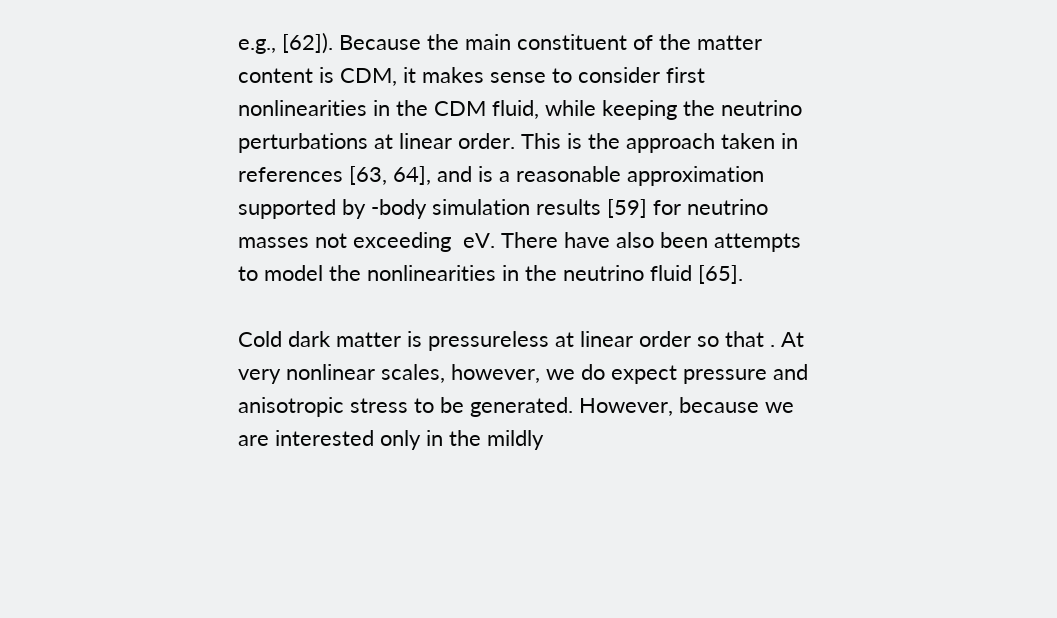e.g., [62]). Because the main constituent of the matter content is CDM, it makes sense to consider first nonlinearities in the CDM fluid, while keeping the neutrino perturbations at linear order. This is the approach taken in references [63, 64], and is a reasonable approximation supported by -body simulation results [59] for neutrino masses not exceeding  eV. There have also been attempts to model the nonlinearities in the neutrino fluid [65].

Cold dark matter is pressureless at linear order so that . At very nonlinear scales, however, we do expect pressure and anisotropic stress to be generated. However, because we are interested only in the mildly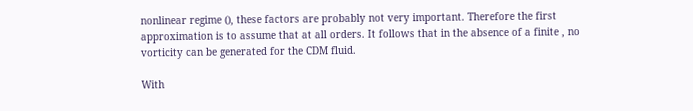nonlinear regime (), these factors are probably not very important. Therefore the first approximation is to assume that at all orders. It follows that in the absence of a finite , no vorticity can be generated for the CDM fluid.

With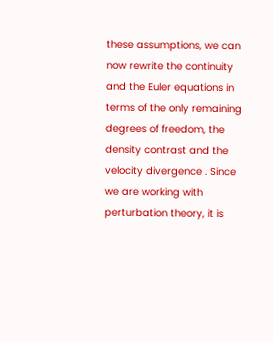these assumptions, we can now rewrite the continuity and the Euler equations in terms of the only remaining degrees of freedom, the density contrast and the velocity divergence . Since we are working with perturbation theory, it is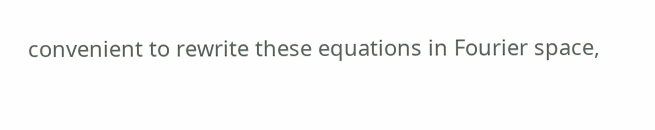convenient to rewrite these equations in Fourier space,